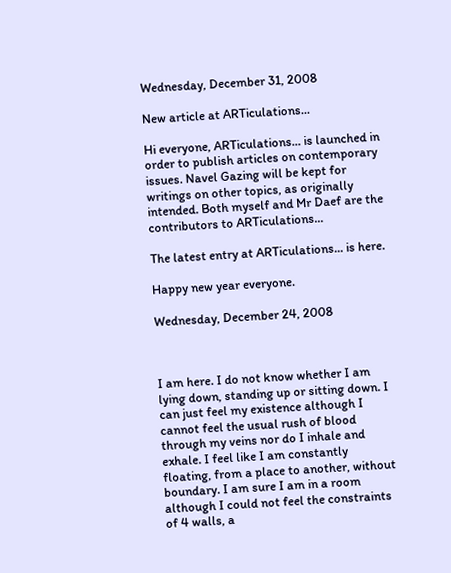Wednesday, December 31, 2008

New article at ARTiculations...

Hi everyone, ARTiculations... is launched in order to publish articles on contemporary issues. Navel Gazing will be kept for writings on other topics, as originally intended. Both myself and Mr Daef are the contributors to ARTiculations...

The latest entry at ARTiculations... is here.

Happy new year everyone.

Wednesday, December 24, 2008



I am here. I do not know whether I am lying down, standing up or sitting down. I can just feel my existence although I cannot feel the usual rush of blood through my veins nor do I inhale and exhale. I feel like I am constantly floating, from a place to another, without boundary. I am sure I am in a room although I could not feel the constraints of 4 walls, a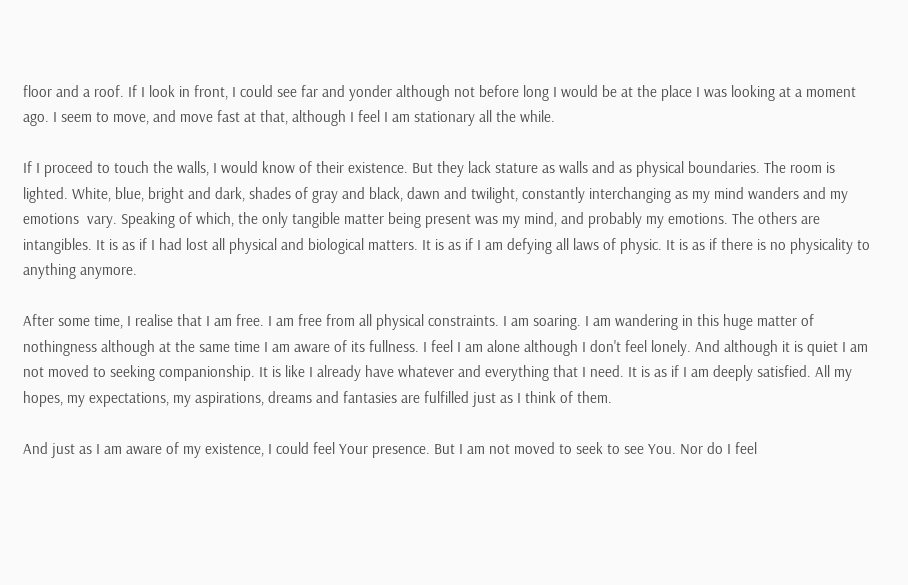floor and a roof. If I look in front, I could see far and yonder although not before long I would be at the place I was looking at a moment ago. I seem to move, and move fast at that, although I feel I am stationary all the while.

If I proceed to touch the walls, I would know of their existence. But they lack stature as walls and as physical boundaries. The room is lighted. White, blue, bright and dark, shades of gray and black, dawn and twilight, constantly interchanging as my mind wanders and my emotions  vary. Speaking of which, the only tangible matter being present was my mind, and probably my emotions. The others are intangibles. It is as if I had lost all physical and biological matters. It is as if I am defying all laws of physic. It is as if there is no physicality to anything anymore.

After some time, I realise that I am free. I am free from all physical constraints. I am soaring. I am wandering in this huge matter of nothingness although at the same time I am aware of its fullness. I feel I am alone although I don't feel lonely. And although it is quiet I am not moved to seeking companionship. It is like I already have whatever and everything that I need. It is as if I am deeply satisfied. All my hopes, my expectations, my aspirations, dreams and fantasies are fulfilled just as I think of them.

And just as I am aware of my existence, I could feel Your presence. But I am not moved to seek to see You. Nor do I feel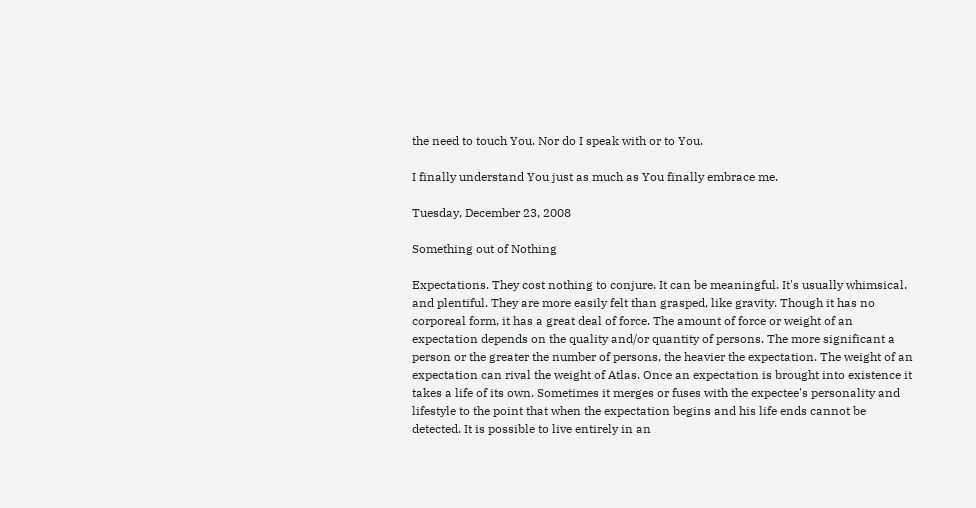the need to touch You. Nor do I speak with or to You.

I finally understand You just as much as You finally embrace me.

Tuesday, December 23, 2008

Something out of Nothing

Expectations. They cost nothing to conjure. It can be meaningful. It's usually whimsical. and plentiful. They are more easily felt than grasped, like gravity. Though it has no corporeal form, it has a great deal of force. The amount of force or weight of an expectation depends on the quality and/or quantity of persons. The more significant a person or the greater the number of persons, the heavier the expectation. The weight of an expectation can rival the weight of Atlas. Once an expectation is brought into existence it takes a life of its own. Sometimes it merges or fuses with the expectee's personality and lifestyle to the point that when the expectation begins and his life ends cannot be detected. It is possible to live entirely in an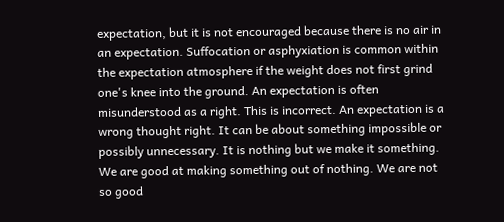expectation, but it is not encouraged because there is no air in an expectation. Suffocation or asphyxiation is common within the expectation atmosphere if the weight does not first grind one's knee into the ground. An expectation is often misunderstood as a right. This is incorrect. An expectation is a wrong thought right. It can be about something impossible or possibly unnecessary. It is nothing but we make it something. We are good at making something out of nothing. We are not so good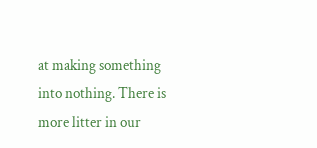at making something into nothing. There is more litter in our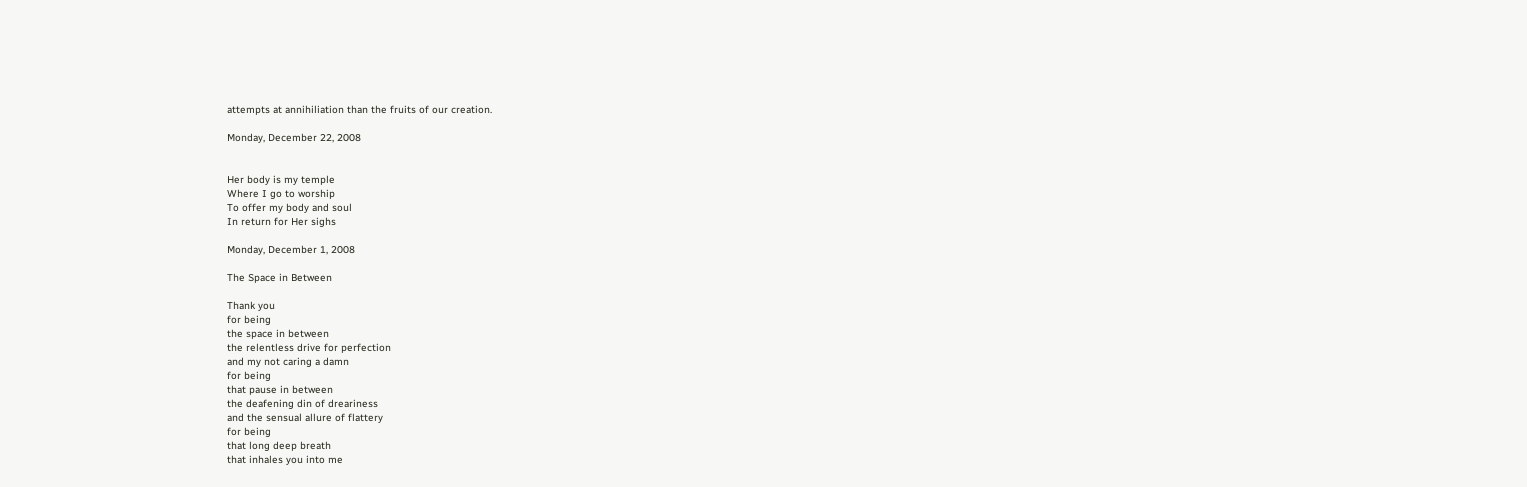attempts at annihiliation than the fruits of our creation.

Monday, December 22, 2008


Her body is my temple
Where I go to worship
To offer my body and soul
In return for Her sighs

Monday, December 1, 2008

The Space in Between

Thank you
for being
the space in between
the relentless drive for perfection
and my not caring a damn
for being
that pause in between
the deafening din of dreariness
and the sensual allure of flattery
for being
that long deep breath
that inhales you into me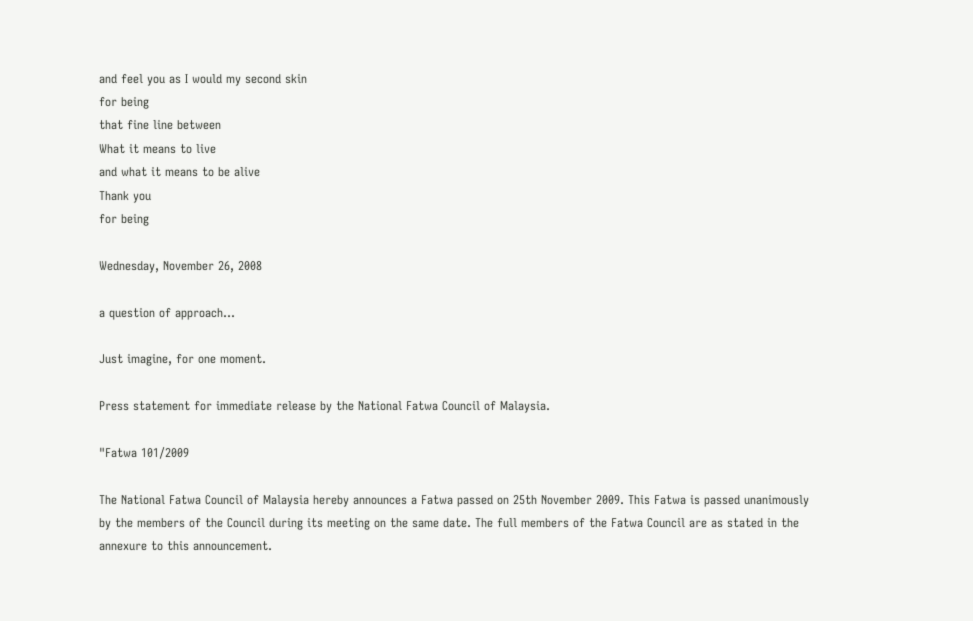and feel you as I would my second skin
for being
that fine line between
What it means to live
and what it means to be alive
Thank you
for being

Wednesday, November 26, 2008

a question of approach...

Just imagine, for one moment.

Press statement for immediate release by the National Fatwa Council of Malaysia.

"Fatwa 101/2009

The National Fatwa Council of Malaysia hereby announces a Fatwa passed on 25th November 2009. This Fatwa is passed unanimously by the members of the Council during its meeting on the same date. The full members of the Fatwa Council are as stated in the annexure to this announcement.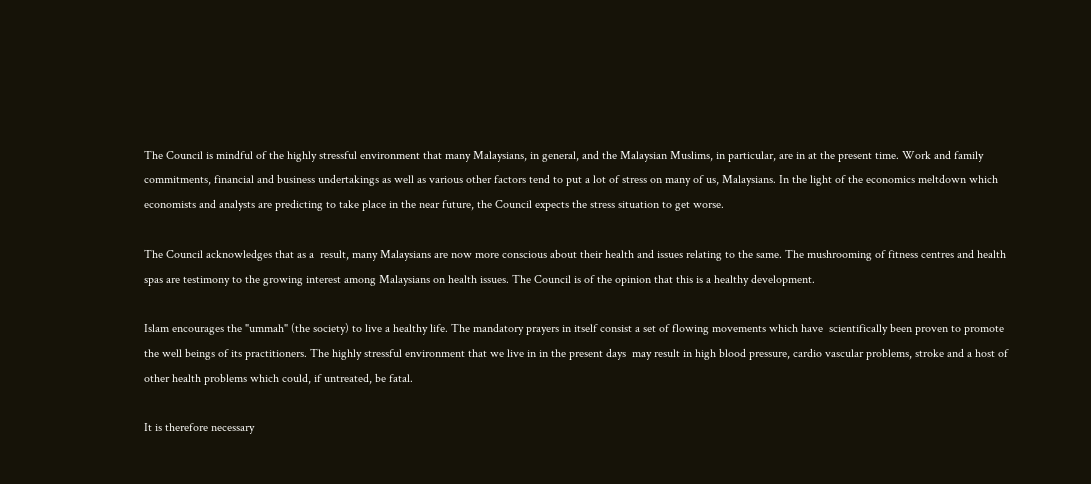The Council is mindful of the highly stressful environment that many Malaysians, in general, and the Malaysian Muslims, in particular, are in at the present time. Work and family commitments, financial and business undertakings as well as various other factors tend to put a lot of stress on many of us, Malaysians. In the light of the economics meltdown which economists and analysts are predicting to take place in the near future, the Council expects the stress situation to get worse.

The Council acknowledges that as a  result, many Malaysians are now more conscious about their health and issues relating to the same. The mushrooming of fitness centres and health spas are testimony to the growing interest among Malaysians on health issues. The Council is of the opinion that this is a healthy development.

Islam encourages the "ummah" (the society) to live a healthy life. The mandatory prayers in itself consist a set of flowing movements which have  scientifically been proven to promote the well beings of its practitioners. The highly stressful environment that we live in in the present days  may result in high blood pressure, cardio vascular problems, stroke and a host of other health problems which could, if untreated, be fatal.

It is therefore necessary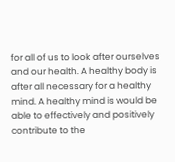for all of us to look after ourselves and our health. A healthy body is after all necessary for a healthy mind. A healthy mind is would be able to effectively and positively contribute to the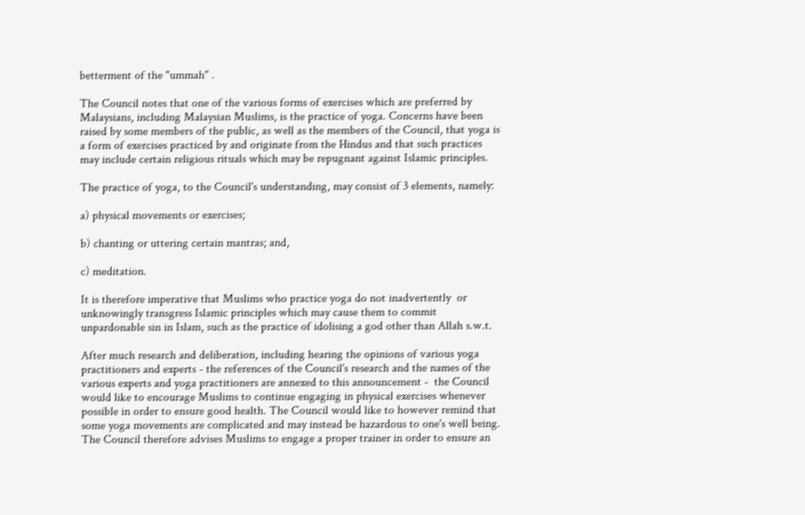betterment of the "ummah" .

The Council notes that one of the various forms of exercises which are preferred by Malaysians, including Malaysian Muslims, is the practice of yoga. Concerns have been raised by some members of the public, as well as the members of the Council, that yoga is a form of exercises practiced by and originate from the Hindus and that such practices may include certain religious rituals which may be repugnant against Islamic principles.

The practice of yoga, to the Council's understanding, may consist of 3 elements, namely:

a) physical movements or exercises;

b) chanting or uttering certain mantras; and,

c) meditation.

It is therefore imperative that Muslims who practice yoga do not inadvertently  or unknowingly transgress Islamic principles which may cause them to commit unpardonable sin in Islam, such as the practice of idolising a god other than Allah s.w.t.

After much research and deliberation, including hearing the opinions of various yoga practitioners and experts - the references of the Council's research and the names of the various experts and yoga practitioners are annexed to this announcement -  the Council would like to encourage Muslims to continue engaging in physical exercises whenever possible in order to ensure good health. The Council would like to however remind that some yoga movements are complicated and may instead be hazardous to one's well being. The Council therefore advises Muslims to engage a proper trainer in order to ensure an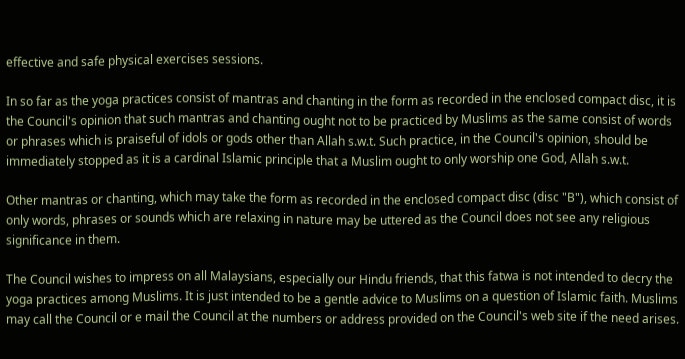effective and safe physical exercises sessions.

In so far as the yoga practices consist of mantras and chanting in the form as recorded in the enclosed compact disc, it is the Council's opinion that such mantras and chanting ought not to be practiced by Muslims as the same consist of words or phrases which is praiseful of idols or gods other than Allah s.w.t. Such practice, in the Council's opinion, should be immediately stopped as it is a cardinal Islamic principle that a Muslim ought to only worship one God, Allah s.w.t.

Other mantras or chanting, which may take the form as recorded in the enclosed compact disc (disc "B"), which consist of only words, phrases or sounds which are relaxing in nature may be uttered as the Council does not see any religious significance in them.

The Council wishes to impress on all Malaysians, especially our Hindu friends, that this fatwa is not intended to decry the yoga practices among Muslims. It is just intended to be a gentle advice to Muslims on a question of Islamic faith. Muslims may call the Council or e mail the Council at the numbers or address provided on the Council's web site if the need arises.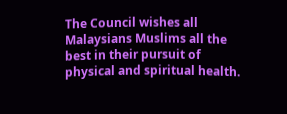The Council wishes all Malaysians Muslims all the best in their pursuit of physical and spiritual health.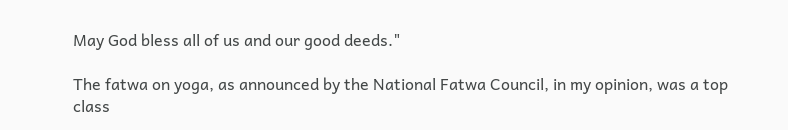May God bless all of us and our good deeds."

The fatwa on yoga, as announced by the National Fatwa Council, in my opinion, was a top class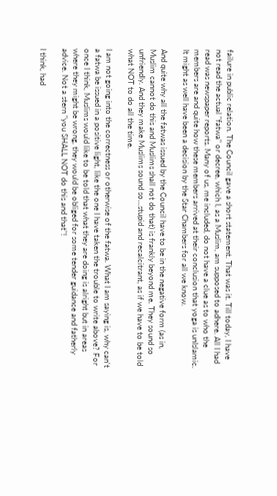failure in public relation. The Council gave a short statement. That was it. Till today, I have not read the actual "fatwa" or decree, which I, as a Muslim, am supposed to adhere. All I had read was newspaper reports. Many of us, me included, do not have a clue as to who the members are and quite how these members arrived at their conclusion that yoga is unIslamic. It might as well have been a decision by the Star Chambers for all we know.

And quite why all the fatwas issued by the Council have to be in the negative form (as in, Muslim cannot do this and Muslims shall not do that) is frankly beyond me. They sound so unfriendly. And they make Muslims sound so...stupid and recalcitrant, as if we have to be told what NOT to do all the time.

I am not going into the correctness or otherwise of the fatwa. What I am saying is, why can't a fatwa be issued in a positive light, like the one I have taken the trouble to write above? For once I think, Muslims would like to be told that what they are doing is alright but in areas where they might be wrong, they would be obliged for some tender guidance and fatherly advice. Not a stern "you SHALL NOT do this and that"!

I think, had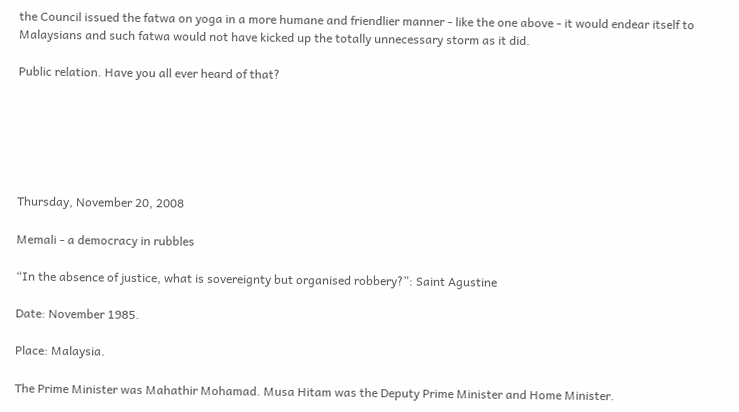the Council issued the fatwa on yoga in a more humane and friendlier manner - like the one above - it would endear itself to Malaysians and such fatwa would not have kicked up the totally unnecessary storm as it did.

Public relation. Have you all ever heard of that?






Thursday, November 20, 2008

Memali - a democracy in rubbles

“In the absence of justice, what is sovereignty but organised robbery?”: Saint Agustine

Date: November 1985.

Place: Malaysia.

The Prime Minister was Mahathir Mohamad. Musa Hitam was the Deputy Prime Minister and Home Minister.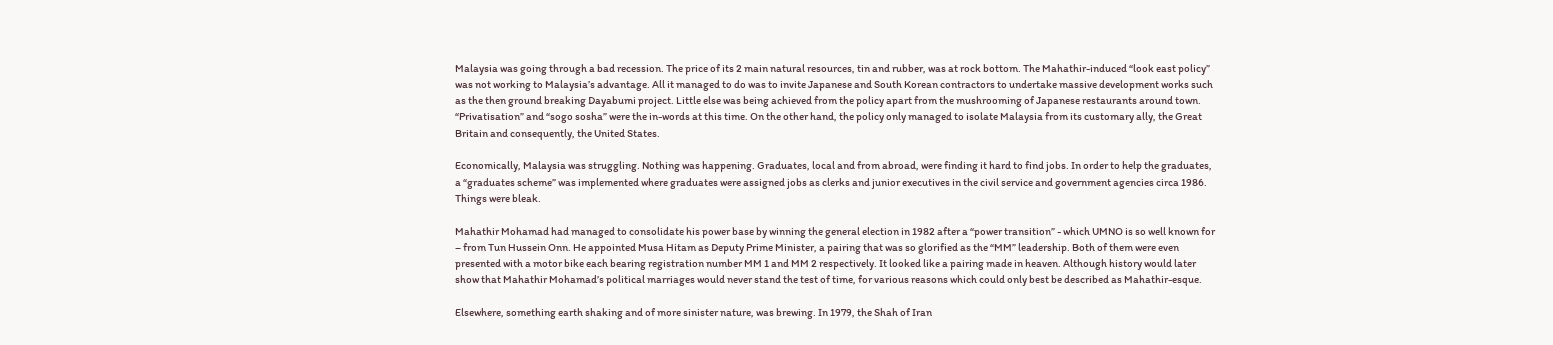Malaysia was going through a bad recession. The price of its 2 main natural resources, tin and rubber, was at rock bottom. The Mahathir-induced “look east policy” was not working to Malaysia’s advantage. All it managed to do was to invite Japanese and South Korean contractors to undertake massive development works such as the then ground breaking Dayabumi project. Little else was being achieved from the policy apart from the mushrooming of Japanese restaurants around town. “Privatisation” and “sogo sosha” were the in-words at this time. On the other hand, the policy only managed to isolate Malaysia from its customary ally, the Great Britain and consequently, the United States.

Economically, Malaysia was struggling. Nothing was happening. Graduates, local and from abroad, were finding it hard to find jobs. In order to help the graduates, a “graduates scheme” was implemented where graduates were assigned jobs as clerks and junior executives in the civil service and government agencies circa 1986. Things were bleak.

Mahathir Mohamad had managed to consolidate his power base by winning the general election in 1982 after a “power transition” - which UMNO is so well known for – from Tun Hussein Onn. He appointed Musa Hitam as Deputy Prime Minister, a pairing that was so glorified as the “MM” leadership. Both of them were even presented with a motor bike each bearing registration number MM 1 and MM 2 respectively. It looked like a pairing made in heaven. Although history would later show that Mahathir Mohamad’s political marriages would never stand the test of time, for various reasons which could only best be described as Mahathir-esque.

Elsewhere, something earth shaking and of more sinister nature, was brewing. In 1979, the Shah of Iran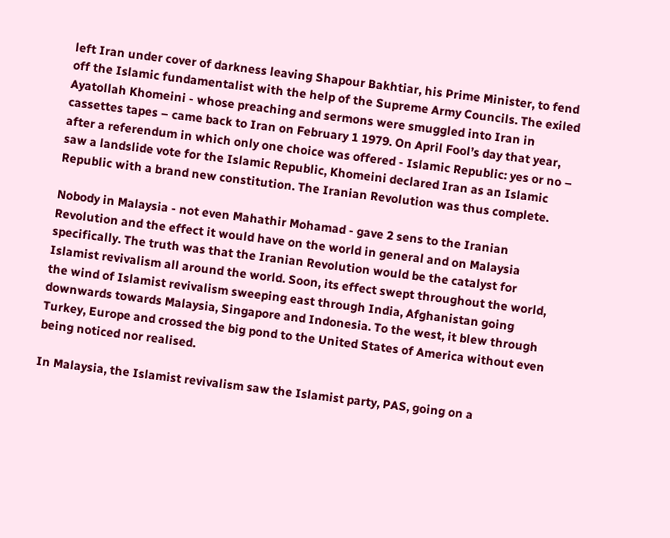left Iran under cover of darkness leaving Shapour Bakhtiar, his Prime Minister, to fend off the Islamic fundamentalist with the help of the Supreme Army Councils. The exiled Ayatollah Khomeini - whose preaching and sermons were smuggled into Iran in cassettes tapes – came back to Iran on February 1 1979. On April Fool’s day that year, after a referendum in which only one choice was offered - Islamic Republic: yes or no – saw a landslide vote for the Islamic Republic, Khomeini declared Iran as an Islamic Republic with a brand new constitution. The Iranian Revolution was thus complete.

Nobody in Malaysia - not even Mahathir Mohamad - gave 2 sens to the Iranian Revolution and the effect it would have on the world in general and on Malaysia specifically. The truth was that the Iranian Revolution would be the catalyst for Islamist revivalism all around the world. Soon, its effect swept throughout the world, the wind of Islamist revivalism sweeping east through India, Afghanistan going downwards towards Malaysia, Singapore and Indonesia. To the west, it blew through Turkey, Europe and crossed the big pond to the United States of America without even being noticed nor realised.

In Malaysia, the Islamist revivalism saw the Islamist party, PAS, going on a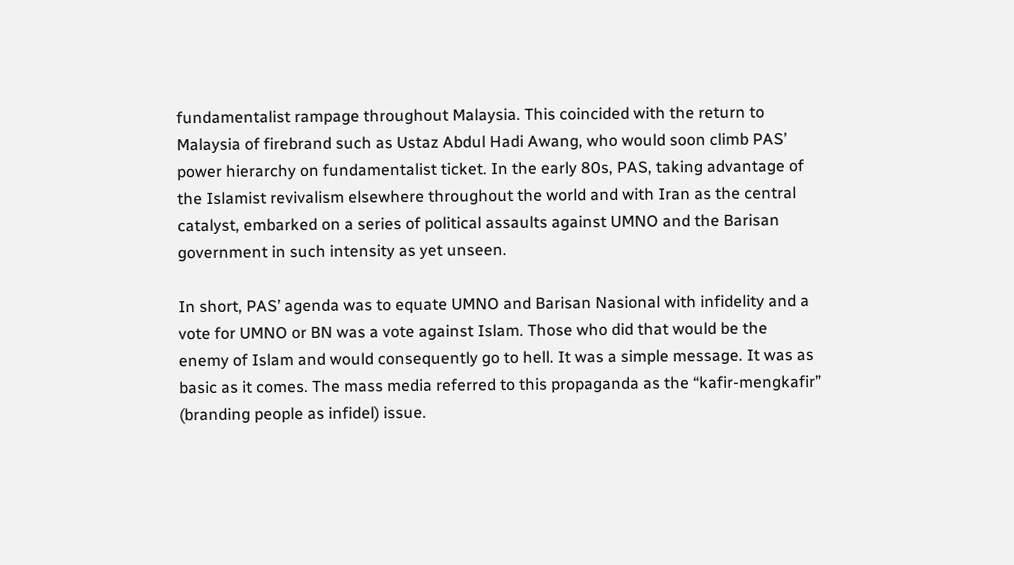fundamentalist rampage throughout Malaysia. This coincided with the return to Malaysia of firebrand such as Ustaz Abdul Hadi Awang, who would soon climb PAS’ power hierarchy on fundamentalist ticket. In the early 80s, PAS, taking advantage of the Islamist revivalism elsewhere throughout the world and with Iran as the central catalyst, embarked on a series of political assaults against UMNO and the Barisan government in such intensity as yet unseen.

In short, PAS’ agenda was to equate UMNO and Barisan Nasional with infidelity and a vote for UMNO or BN was a vote against Islam. Those who did that would be the enemy of Islam and would consequently go to hell. It was a simple message. It was as basic as it comes. The mass media referred to this propaganda as the “kafir-mengkafir” (branding people as infidel) issue.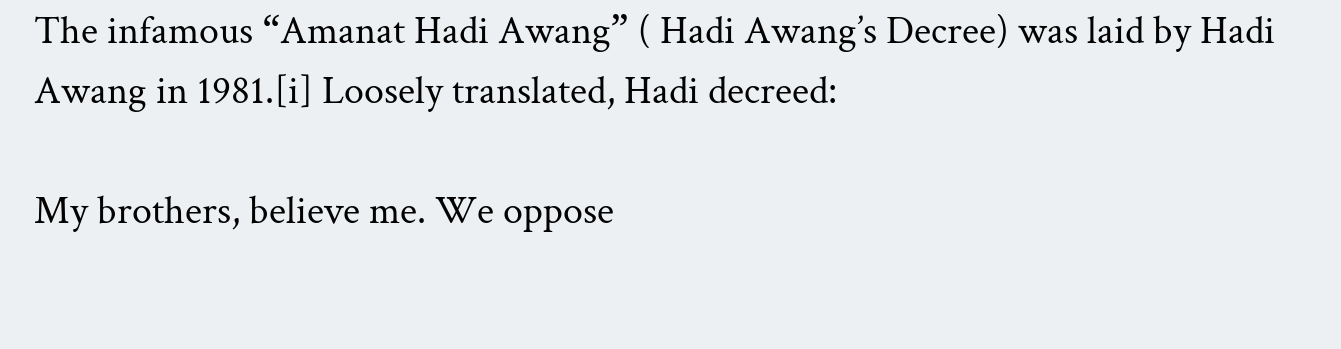The infamous “Amanat Hadi Awang” ( Hadi Awang’s Decree) was laid by Hadi Awang in 1981.[i] Loosely translated, Hadi decreed:

My brothers, believe me. We oppose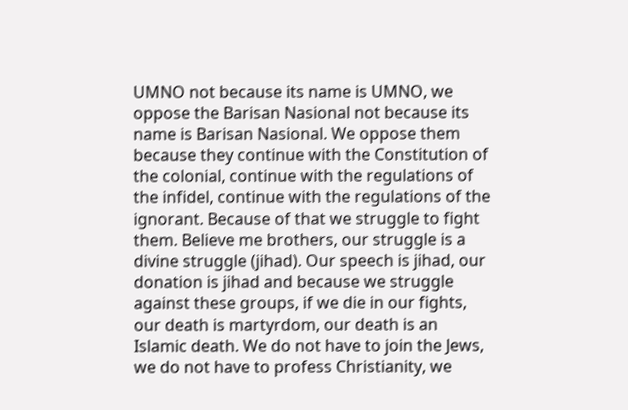UMNO not because its name is UMNO, we oppose the Barisan Nasional not because its name is Barisan Nasional. We oppose them because they continue with the Constitution of the colonial, continue with the regulations of the infidel, continue with the regulations of the ignorant. Because of that we struggle to fight them. Believe me brothers, our struggle is a divine struggle (jihad). Our speech is jihad, our donation is jihad and because we struggle against these groups, if we die in our fights, our death is martyrdom, our death is an Islamic death. We do not have to join the Jews, we do not have to profess Christianity, we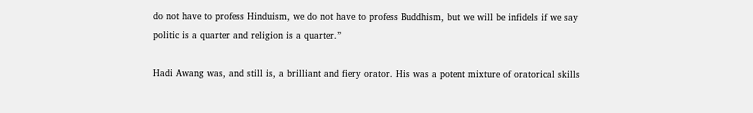do not have to profess Hinduism, we do not have to profess Buddhism, but we will be infidels if we say politic is a quarter and religion is a quarter.”

Hadi Awang was, and still is, a brilliant and fiery orator. His was a potent mixture of oratorical skills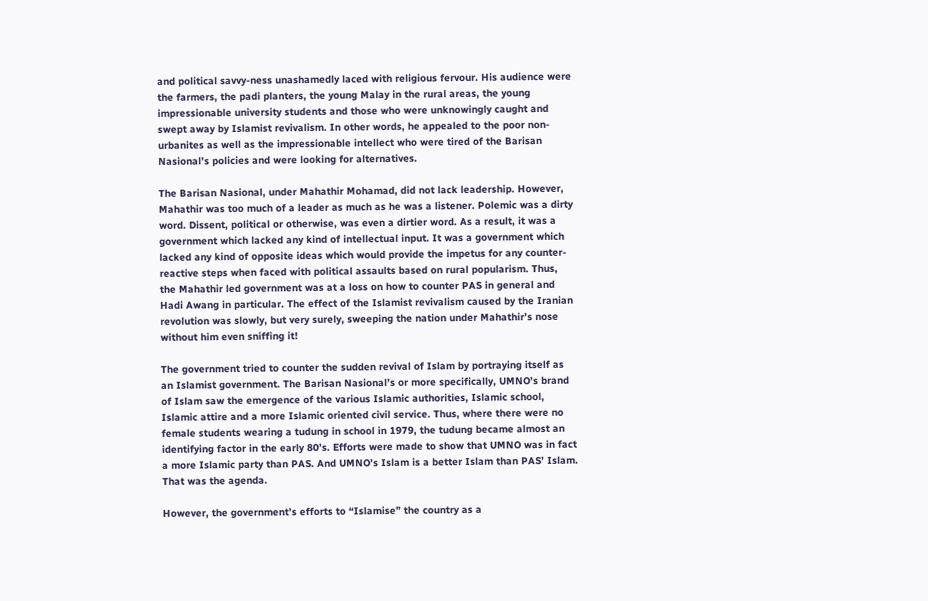and political savvy-ness unashamedly laced with religious fervour. His audience were the farmers, the padi planters, the young Malay in the rural areas, the young impressionable university students and those who were unknowingly caught and swept away by Islamist revivalism. In other words, he appealed to the poor non-urbanites as well as the impressionable intellect who were tired of the Barisan Nasional’s policies and were looking for alternatives.

The Barisan Nasional, under Mahathir Mohamad, did not lack leadership. However, Mahathir was too much of a leader as much as he was a listener. Polemic was a dirty word. Dissent, political or otherwise, was even a dirtier word. As a result, it was a government which lacked any kind of intellectual input. It was a government which lacked any kind of opposite ideas which would provide the impetus for any counter-reactive steps when faced with political assaults based on rural popularism. Thus, the Mahathir led government was at a loss on how to counter PAS in general and Hadi Awang in particular. The effect of the Islamist revivalism caused by the Iranian revolution was slowly, but very surely, sweeping the nation under Mahathir’s nose without him even sniffing it!

The government tried to counter the sudden revival of Islam by portraying itself as an Islamist government. The Barisan Nasional’s or more specifically, UMNO’s brand of Islam saw the emergence of the various Islamic authorities, Islamic school, Islamic attire and a more Islamic oriented civil service. Thus, where there were no female students wearing a tudung in school in 1979, the tudung became almost an identifying factor in the early 80’s. Efforts were made to show that UMNO was in fact a more Islamic party than PAS. And UMNO’s Islam is a better Islam than PAS’ Islam. That was the agenda.

However, the government’s efforts to “Islamise” the country as a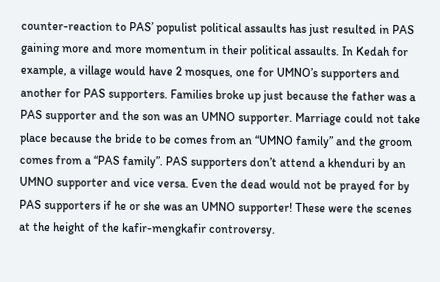counter-reaction to PAS’ populist political assaults has just resulted in PAS gaining more and more momentum in their political assaults. In Kedah for example, a village would have 2 mosques, one for UMNO’s supporters and another for PAS supporters. Families broke up just because the father was a PAS supporter and the son was an UMNO supporter. Marriage could not take place because the bride to be comes from an “UMNO family” and the groom comes from a “PAS family”. PAS supporters don’t attend a khenduri by an UMNO supporter and vice versa. Even the dead would not be prayed for by PAS supporters if he or she was an UMNO supporter! These were the scenes at the height of the kafir-mengkafir controversy.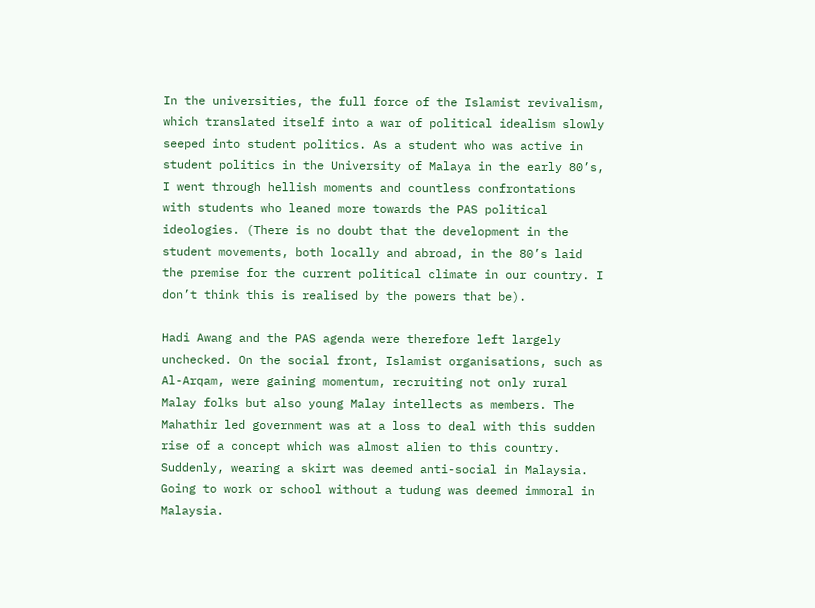In the universities, the full force of the Islamist revivalism, which translated itself into a war of political idealism slowly seeped into student politics. As a student who was active in student politics in the University of Malaya in the early 80’s, I went through hellish moments and countless confrontations with students who leaned more towards the PAS political ideologies. (There is no doubt that the development in the student movements, both locally and abroad, in the 80’s laid the premise for the current political climate in our country. I don’t think this is realised by the powers that be).

Hadi Awang and the PAS agenda were therefore left largely unchecked. On the social front, Islamist organisations, such as Al-Arqam, were gaining momentum, recruiting not only rural Malay folks but also young Malay intellects as members. The Mahathir led government was at a loss to deal with this sudden rise of a concept which was almost alien to this country. Suddenly, wearing a skirt was deemed anti-social in Malaysia. Going to work or school without a tudung was deemed immoral in Malaysia.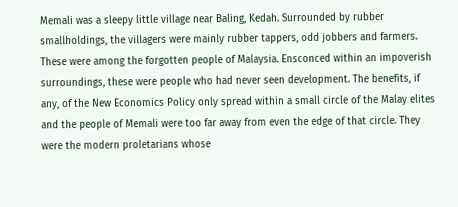Memali was a sleepy little village near Baling, Kedah. Surrounded by rubber smallholdings, the villagers were mainly rubber tappers, odd jobbers and farmers. These were among the forgotten people of Malaysia. Ensconced within an impoverish surroundings, these were people who had never seen development. The benefits, if any, of the New Economics Policy only spread within a small circle of the Malay elites and the people of Memali were too far away from even the edge of that circle. They were the modern proletarians whose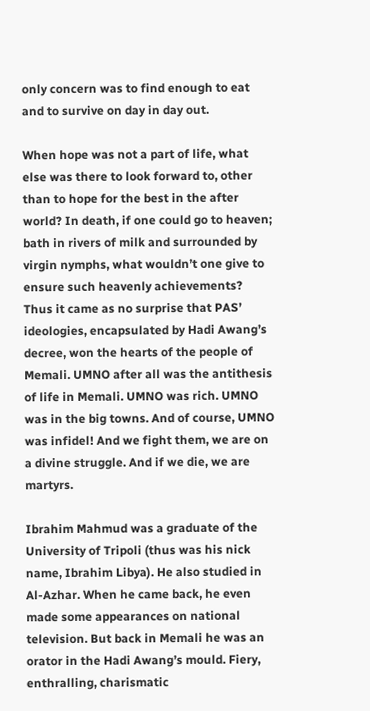only concern was to find enough to eat and to survive on day in day out.

When hope was not a part of life, what else was there to look forward to, other than to hope for the best in the after world? In death, if one could go to heaven; bath in rivers of milk and surrounded by virgin nymphs, what wouldn’t one give to ensure such heavenly achievements? Thus it came as no surprise that PAS’ ideologies, encapsulated by Hadi Awang’s decree, won the hearts of the people of Memali. UMNO after all was the antithesis of life in Memali. UMNO was rich. UMNO was in the big towns. And of course, UMNO was infidel! And we fight them, we are on a divine struggle. And if we die, we are martyrs.

Ibrahim Mahmud was a graduate of the University of Tripoli (thus was his nick name, Ibrahim Libya). He also studied in Al-Azhar. When he came back, he even made some appearances on national television. But back in Memali he was an orator in the Hadi Awang’s mould. Fiery, enthralling, charismatic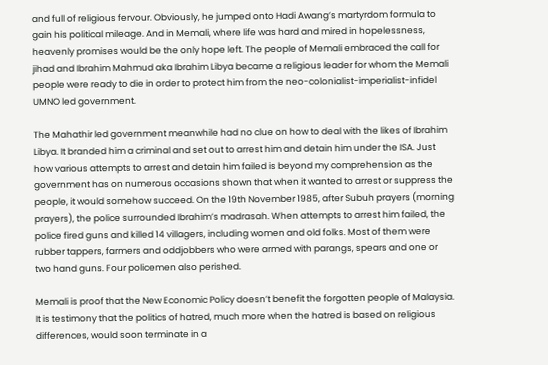and full of religious fervour. Obviously, he jumped onto Hadi Awang’s martyrdom formula to gain his political mileage. And in Memali, where life was hard and mired in hopelessness, heavenly promises would be the only hope left. The people of Memali embraced the call for jihad and Ibrahim Mahmud aka Ibrahim Libya became a religious leader for whom the Memali people were ready to die in order to protect him from the neo-colonialist-imperialist-infidel UMNO led government.

The Mahathir led government meanwhile had no clue on how to deal with the likes of Ibrahim Libya. It branded him a criminal and set out to arrest him and detain him under the ISA. Just how various attempts to arrest and detain him failed is beyond my comprehension as the government has on numerous occasions shown that when it wanted to arrest or suppress the people, it would somehow succeed. On the 19th November 1985, after Subuh prayers (morning prayers), the police surrounded Ibrahim’s madrasah. When attempts to arrest him failed, the police fired guns and killed 14 villagers, including women and old folks. Most of them were rubber tappers, farmers and oddjobbers who were armed with parangs, spears and one or two hand guns. Four policemen also perished.

Memali is proof that the New Economic Policy doesn’t benefit the forgotten people of Malaysia. It is testimony that the politics of hatred, much more when the hatred is based on religious differences, would soon terminate in a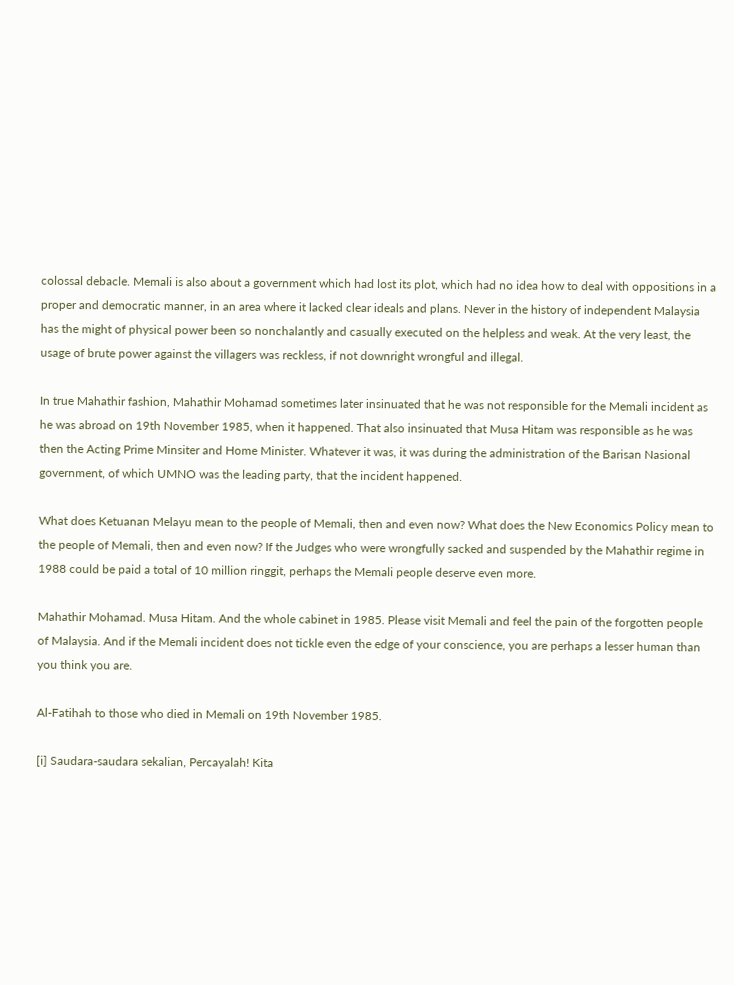colossal debacle. Memali is also about a government which had lost its plot, which had no idea how to deal with oppositions in a proper and democratic manner, in an area where it lacked clear ideals and plans. Never in the history of independent Malaysia has the might of physical power been so nonchalantly and casually executed on the helpless and weak. At the very least, the usage of brute power against the villagers was reckless, if not downright wrongful and illegal.

In true Mahathir fashion, Mahathir Mohamad sometimes later insinuated that he was not responsible for the Memali incident as he was abroad on 19th November 1985, when it happened. That also insinuated that Musa Hitam was responsible as he was then the Acting Prime Minsiter and Home Minister. Whatever it was, it was during the administration of the Barisan Nasional government, of which UMNO was the leading party, that the incident happened.

What does Ketuanan Melayu mean to the people of Memali, then and even now? What does the New Economics Policy mean to the people of Memali, then and even now? If the Judges who were wrongfully sacked and suspended by the Mahathir regime in 1988 could be paid a total of 10 million ringgit, perhaps the Memali people deserve even more.

Mahathir Mohamad. Musa Hitam. And the whole cabinet in 1985. Please visit Memali and feel the pain of the forgotten people of Malaysia. And if the Memali incident does not tickle even the edge of your conscience, you are perhaps a lesser human than you think you are.

Al-Fatihah to those who died in Memali on 19th November 1985.

[i] Saudara-saudara sekalian, Percayalah! Kita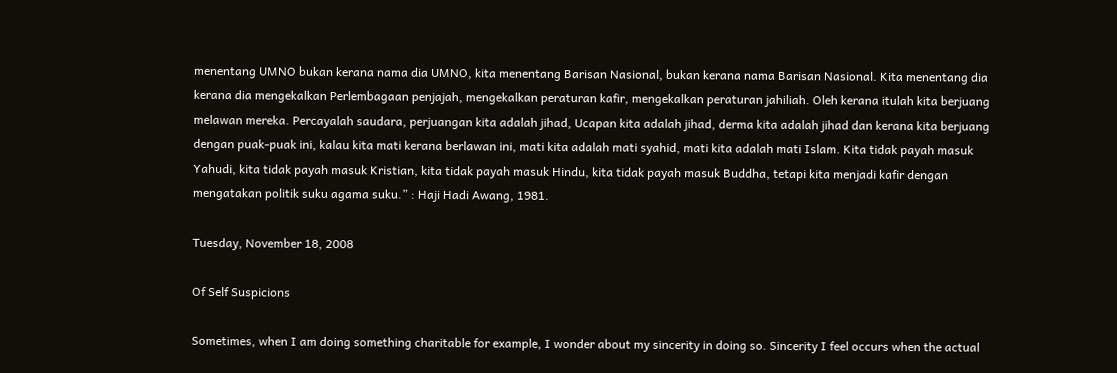menentang UMNO bukan kerana nama dia UMNO, kita menentang Barisan Nasional, bukan kerana nama Barisan Nasional. Kita menentang dia kerana dia mengekalkan Perlembagaan penjajah, mengekalkan peraturan kafir, mengekalkan peraturan jahiliah. Oleh kerana itulah kita berjuang melawan mereka. Percayalah saudara, perjuangan kita adalah jihad, Ucapan kita adalah jihad, derma kita adalah jihad dan kerana kita berjuang dengan puak-puak ini, kalau kita mati kerana berlawan ini, mati kita adalah mati syahid, mati kita adalah mati Islam. Kita tidak payah masuk Yahudi, kita tidak payah masuk Kristian, kita tidak payah masuk Hindu, kita tidak payah masuk Buddha, tetapi kita menjadi kafir dengan mengatakan politik suku agama suku.” : Haji Hadi Awang, 1981.

Tuesday, November 18, 2008

Of Self Suspicions

Sometimes, when I am doing something charitable for example, I wonder about my sincerity in doing so. Sincerity I feel occurs when the actual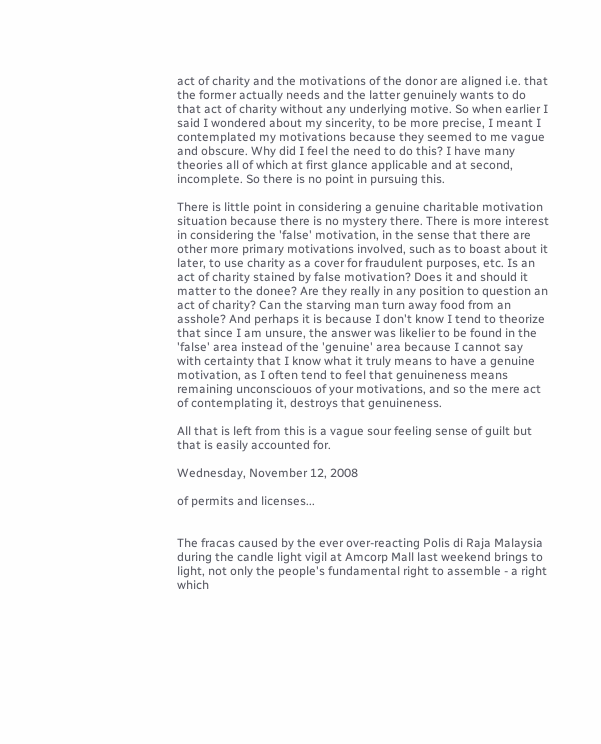act of charity and the motivations of the donor are aligned i.e. that the former actually needs and the latter genuinely wants to do that act of charity without any underlying motive. So when earlier I said I wondered about my sincerity, to be more precise, I meant I contemplated my motivations because they seemed to me vague and obscure. Why did I feel the need to do this? I have many theories all of which at first glance applicable and at second, incomplete. So there is no point in pursuing this.

There is little point in considering a genuine charitable motivation situation because there is no mystery there. There is more interest in considering the 'false' motivation, in the sense that there are other more primary motivations involved, such as to boast about it later, to use charity as a cover for fraudulent purposes, etc. Is an act of charity stained by false motivation? Does it and should it matter to the donee? Are they really in any position to question an act of charity? Can the starving man turn away food from an asshole? And perhaps it is because I don't know I tend to theorize that since I am unsure, the answer was likelier to be found in the 'false' area instead of the 'genuine' area because I cannot say with certainty that I know what it truly means to have a genuine motivation, as I often tend to feel that genuineness means remaining unconsciouos of your motivations, and so the mere act of contemplating it, destroys that genuineness.

All that is left from this is a vague sour feeling sense of guilt but that is easily accounted for.

Wednesday, November 12, 2008

of permits and licenses...


The fracas caused by the ever over-reacting Polis di Raja Malaysia during the candle light vigil at Amcorp Mall last weekend brings to light, not only the people's fundamental right to assemble - a right which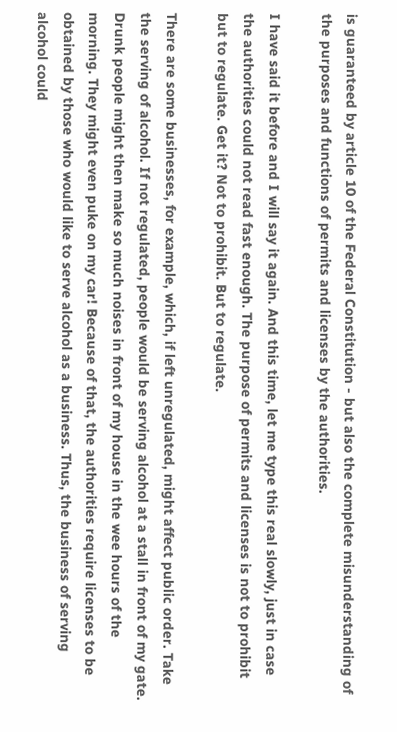is guaranteed by article 10 of the Federal Constitution - but also the complete misunderstanding of the purposes and functions of permits and licenses by the authorities.

I have said it before and I will say it again. And this time, let me type this real slowly, just in case the authorities could not read fast enough. The purpose of permits and licenses is not to prohibit but to regulate. Get it? Not to prohibit. But to regulate.

There are some businesses, for example, which, if left unregulated, might affect public order. Take the serving of alcohol. If not regulated, people would be serving alcohol at a stall in front of my gate. Drunk people might then make so much noises in front of my house in the wee hours of the morning. They might even puke on my car! Because of that, the authorities require licenses to be obtained by those who would like to serve alcohol as a business. Thus, the business of serving alcohol could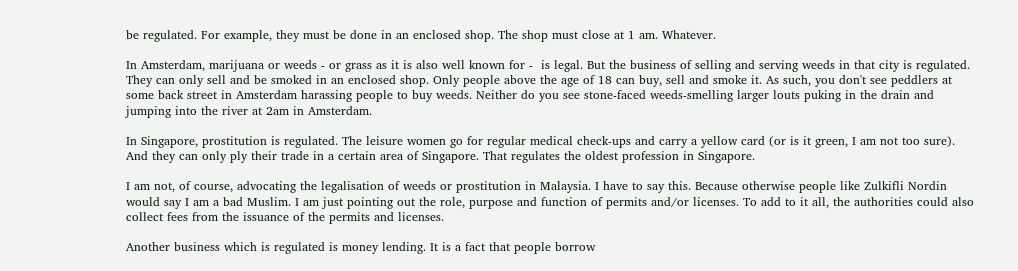be regulated. For example, they must be done in an enclosed shop. The shop must close at 1 am. Whatever.

In Amsterdam, marijuana or weeds - or grass as it is also well known for -  is legal. But the business of selling and serving weeds in that city is regulated. They can only sell and be smoked in an enclosed shop. Only people above the age of 18 can buy, sell and smoke it. As such, you don't see peddlers at some back street in Amsterdam harassing people to buy weeds. Neither do you see stone-faced weeds-smelling larger louts puking in the drain and jumping into the river at 2am in Amsterdam.

In Singapore, prostitution is regulated. The leisure women go for regular medical check-ups and carry a yellow card (or is it green, I am not too sure). And they can only ply their trade in a certain area of Singapore. That regulates the oldest profession in Singapore.

I am not, of course, advocating the legalisation of weeds or prostitution in Malaysia. I have to say this. Because otherwise people like Zulkifli Nordin would say I am a bad Muslim. I am just pointing out the role, purpose and function of permits and/or licenses. To add to it all, the authorities could also collect fees from the issuance of the permits and licenses.

Another business which is regulated is money lending. It is a fact that people borrow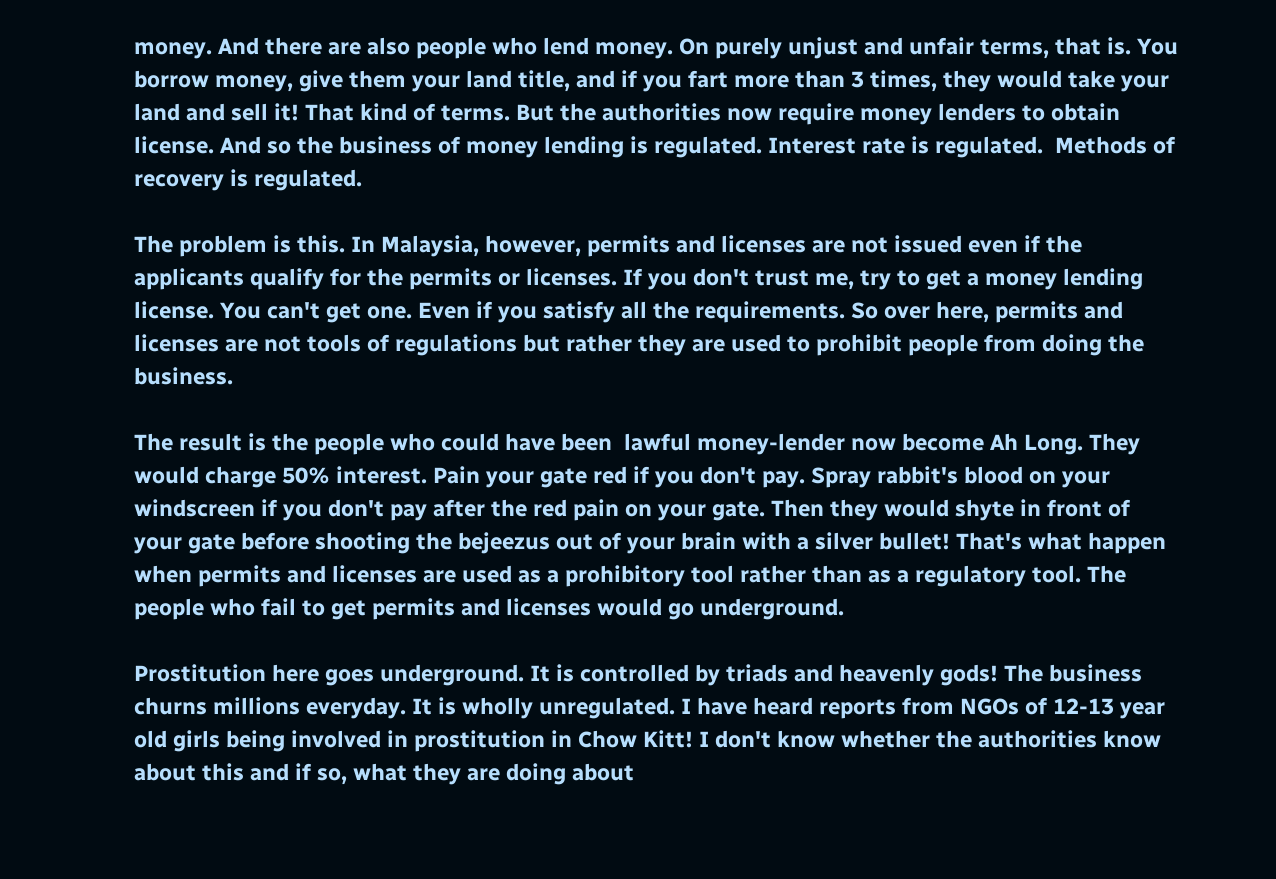money. And there are also people who lend money. On purely unjust and unfair terms, that is. You borrow money, give them your land title, and if you fart more than 3 times, they would take your land and sell it! That kind of terms. But the authorities now require money lenders to obtain license. And so the business of money lending is regulated. Interest rate is regulated.  Methods of recovery is regulated.

The problem is this. In Malaysia, however, permits and licenses are not issued even if the applicants qualify for the permits or licenses. If you don't trust me, try to get a money lending license. You can't get one. Even if you satisfy all the requirements. So over here, permits and licenses are not tools of regulations but rather they are used to prohibit people from doing the business.

The result is the people who could have been  lawful money-lender now become Ah Long. They would charge 50% interest. Pain your gate red if you don't pay. Spray rabbit's blood on your windscreen if you don't pay after the red pain on your gate. Then they would shyte in front of your gate before shooting the bejeezus out of your brain with a silver bullet! That's what happen when permits and licenses are used as a prohibitory tool rather than as a regulatory tool. The people who fail to get permits and licenses would go underground.

Prostitution here goes underground. It is controlled by triads and heavenly gods! The business churns millions everyday. It is wholly unregulated. I have heard reports from NGOs of 12-13 year old girls being involved in prostitution in Chow Kitt! I don't know whether the authorities know about this and if so, what they are doing about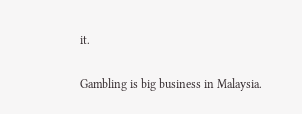it.

Gambling is big business in Malaysia.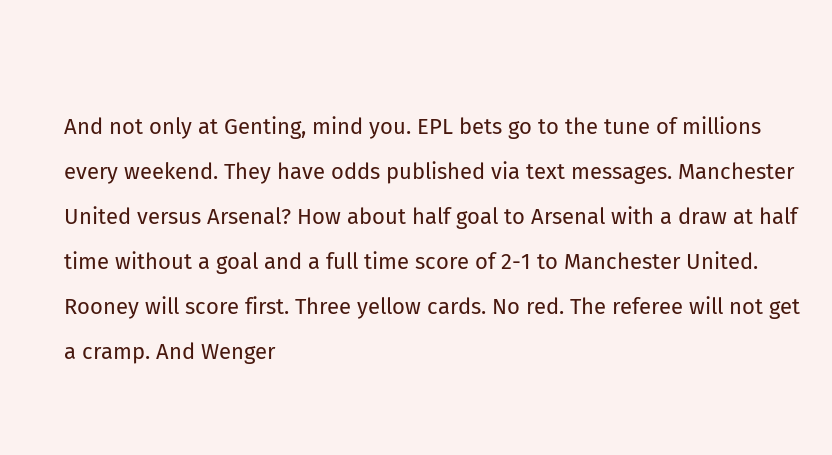And not only at Genting, mind you. EPL bets go to the tune of millions every weekend. They have odds published via text messages. Manchester United versus Arsenal? How about half goal to Arsenal with a draw at half time without a goal and a full time score of 2-1 to Manchester United. Rooney will score first. Three yellow cards. No red. The referee will not get a cramp. And Wenger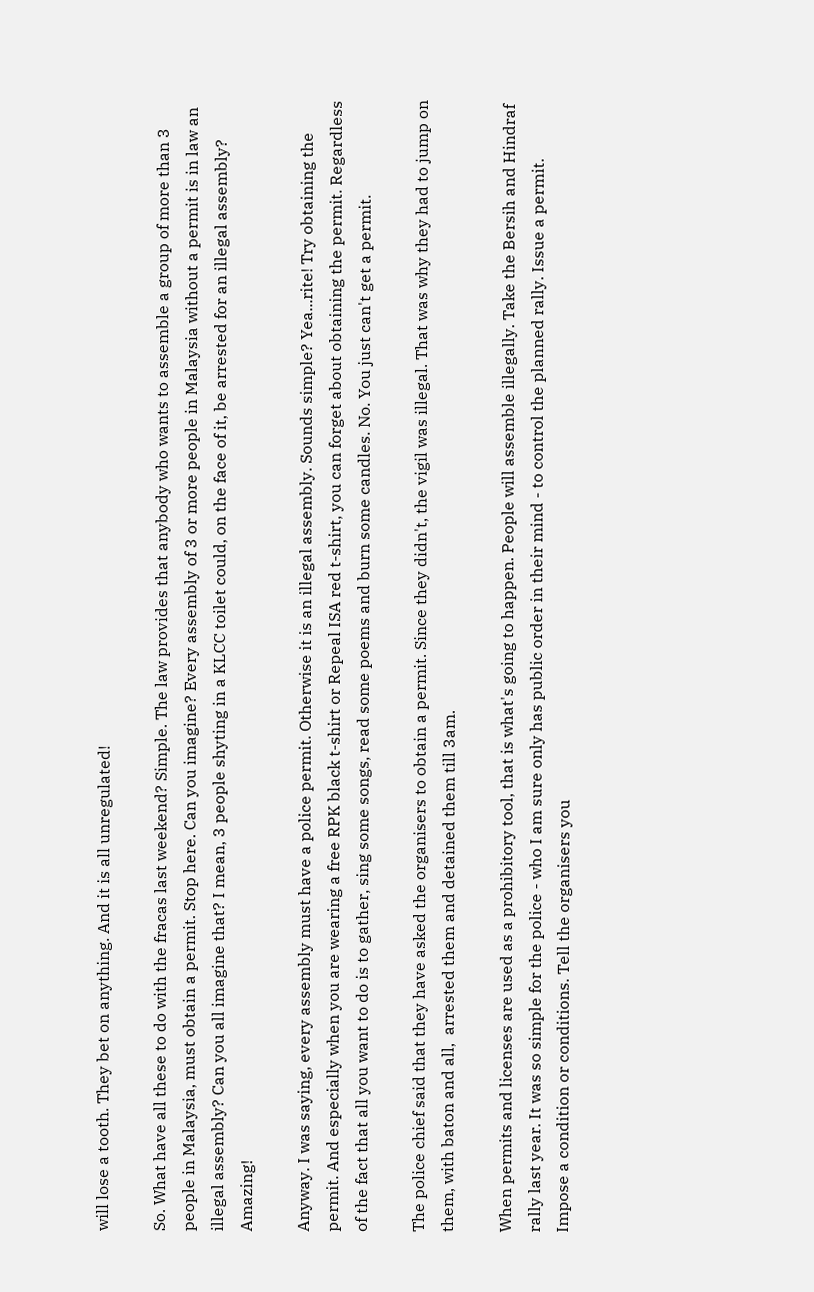will lose a tooth. They bet on anything. And it is all unregulated!

So. What have all these to do with the fracas last weekend? Simple. The law provides that anybody who wants to assemble a group of more than 3 people in Malaysia, must obtain a permit. Stop here. Can you imagine? Every assembly of 3 or more people in Malaysia without a permit is in law an illegal assembly? Can you all imagine that? I mean, 3 people shyting in a KLCC toilet could, on the face of it, be arrested for an illegal assembly? Amazing!

Anyway. I was saying, every assembly must have a police permit. Otherwise it is an illegal assembly. Sounds simple? Yea...rite! Try obtaining the permit. And especially when you are wearing a free RPK black t-shirt or Repeal ISA red t-shirt, you can forget about obtaining the permit. Regardless of the fact that all you want to do is to gather, sing some songs, read some poems and burn some candles. No. You just can't get a permit.

The police chief said that they have asked the organisers to obtain a permit. Since they didn't, the vigil was illegal. That was why they had to jump on them, with baton and all,  arrested them and detained them till 3am.

When permits and licenses are used as a prohibitory tool, that is what's going to happen. People will assemble illegally. Take the Bersih and Hindraf rally last year. It was so simple for the police - who I am sure only has public order in their mind - to control the planned rally. Issue a permit. Impose a condition or conditions. Tell the organisers you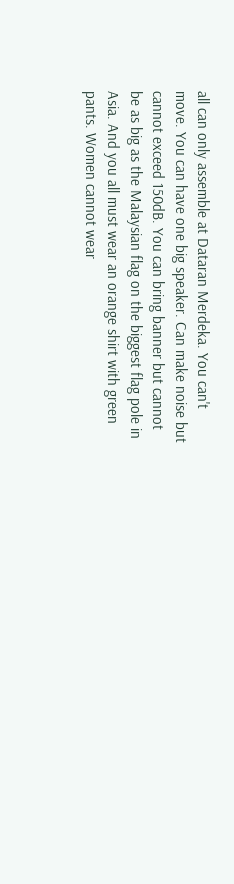all can only assemble at Dataran Merdeka. You can't move. You can have one big speaker. Can make noise but cannot exceed 150dB. You can bring banner but cannot be as big as the Malaysian flag on the biggest flag pole in Asia. And you all must wear an orange shirt with green pants. Women cannot wear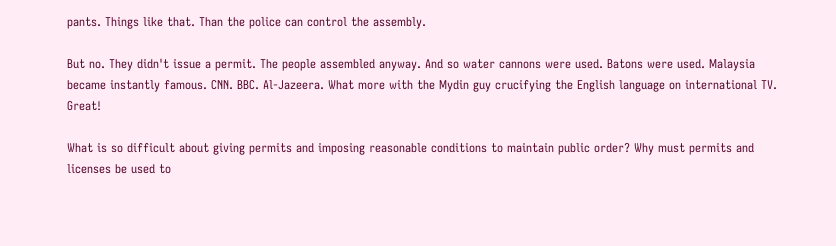pants. Things like that. Than the police can control the assembly.

But no. They didn't issue a permit. The people assembled anyway. And so water cannons were used. Batons were used. Malaysia became instantly famous. CNN. BBC. Al-Jazeera. What more with the Mydin guy crucifying the English language on international TV. Great!

What is so difficult about giving permits and imposing reasonable conditions to maintain public order? Why must permits and licenses be used to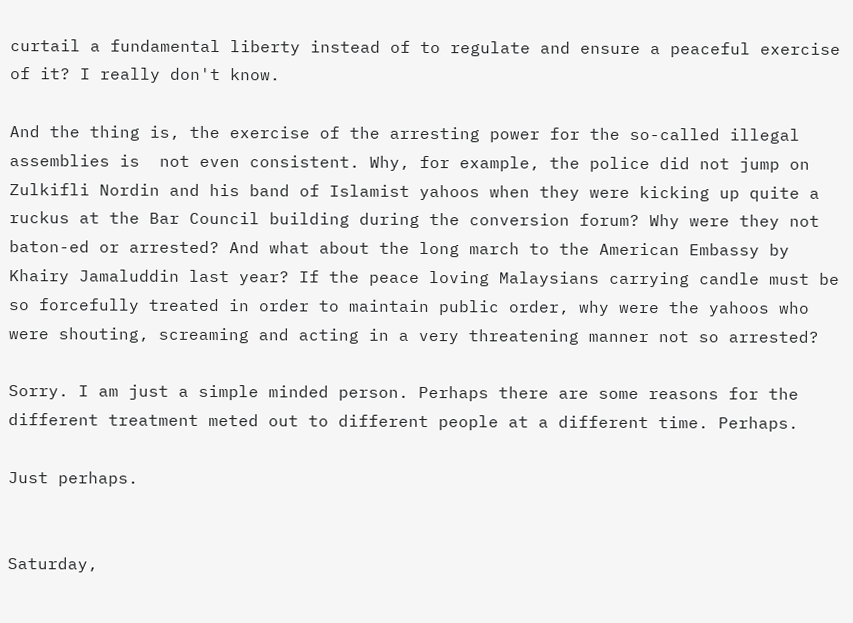curtail a fundamental liberty instead of to regulate and ensure a peaceful exercise of it? I really don't know.

And the thing is, the exercise of the arresting power for the so-called illegal assemblies is  not even consistent. Why, for example, the police did not jump on Zulkifli Nordin and his band of Islamist yahoos when they were kicking up quite a ruckus at the Bar Council building during the conversion forum? Why were they not baton-ed or arrested? And what about the long march to the American Embassy by Khairy Jamaluddin last year? If the peace loving Malaysians carrying candle must be so forcefully treated in order to maintain public order, why were the yahoos who were shouting, screaming and acting in a very threatening manner not so arrested?

Sorry. I am just a simple minded person. Perhaps there are some reasons for the different treatment meted out to different people at a different time. Perhaps.

Just perhaps.


Saturday,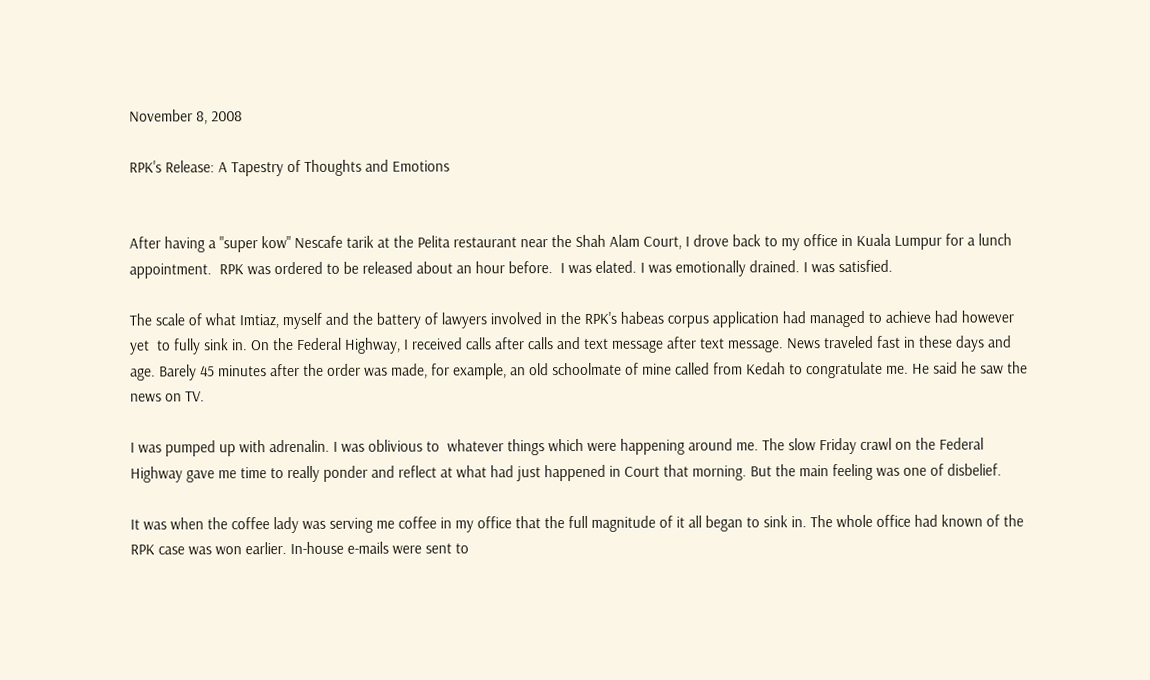November 8, 2008

RPK's Release: A Tapestry of Thoughts and Emotions


After having a "super kow" Nescafe tarik at the Pelita restaurant near the Shah Alam Court, I drove back to my office in Kuala Lumpur for a lunch appointment.  RPK was ordered to be released about an hour before.  I was elated. I was emotionally drained. I was satisfied.

The scale of what Imtiaz, myself and the battery of lawyers involved in the RPK's habeas corpus application had managed to achieve had however yet  to fully sink in. On the Federal Highway, I received calls after calls and text message after text message. News traveled fast in these days and age. Barely 45 minutes after the order was made, for example, an old schoolmate of mine called from Kedah to congratulate me. He said he saw the news on TV.

I was pumped up with adrenalin. I was oblivious to  whatever things which were happening around me. The slow Friday crawl on the Federal Highway gave me time to really ponder and reflect at what had just happened in Court that morning. But the main feeling was one of disbelief.

It was when the coffee lady was serving me coffee in my office that the full magnitude of it all began to sink in. The whole office had known of the RPK case was won earlier. In-house e-mails were sent to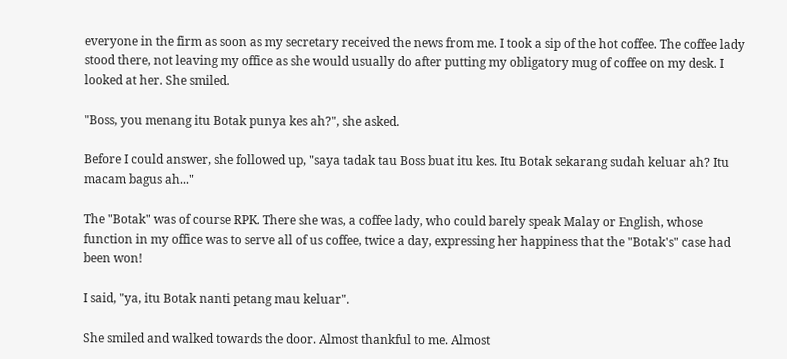everyone in the firm as soon as my secretary received the news from me. I took a sip of the hot coffee. The coffee lady stood there, not leaving my office as she would usually do after putting my obligatory mug of coffee on my desk. I looked at her. She smiled.

"Boss, you menang itu Botak punya kes ah?", she asked.

Before I could answer, she followed up, "saya tadak tau Boss buat itu kes. Itu Botak sekarang sudah keluar ah? Itu macam bagus ah..."

The "Botak" was of course RPK. There she was, a coffee lady, who could barely speak Malay or English, whose function in my office was to serve all of us coffee, twice a day, expressing her happiness that the "Botak's" case had been won!

I said, "ya, itu Botak nanti petang mau keluar".

She smiled and walked towards the door. Almost thankful to me. Almost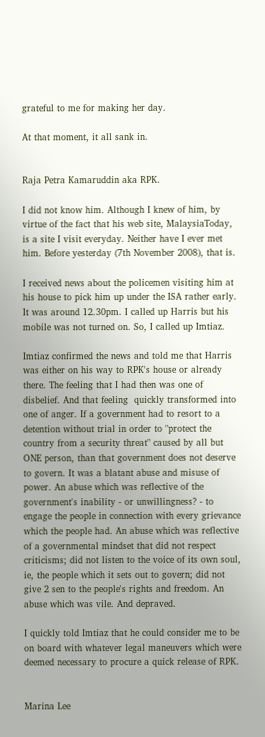grateful to me for making her day.

At that moment, it all sank in.


Raja Petra Kamaruddin aka RPK.

I did not know him. Although I knew of him, by virtue of the fact that his web site, MalaysiaToday, is a site I visit everyday. Neither have I ever met him. Before yesterday (7th November 2008), that is.

I received news about the policemen visiting him at his house to pick him up under the ISA rather early. It was around 12.30pm. I called up Harris but his mobile was not turned on. So, I called up Imtiaz.

Imtiaz confirmed the news and told me that Harris was either on his way to RPK's house or already there. The feeling that I had then was one of disbelief. And that feeling  quickly transformed into one of anger. If a government had to resort to a detention without trial in order to "protect the country from a security threat" caused by all but ONE person, than that government does not deserve to govern. It was a blatant abuse and misuse of power. An abuse which was reflective of the government's inability - or unwillingness? - to engage the people in connection with every grievance which the people had. An abuse which was reflective of a governmental mindset that did not respect criticisms; did not listen to the voice of its own soul, ie, the people which it sets out to govern; did not give 2 sen to the people's rights and freedom. An abuse which was vile. And depraved.

I quickly told Imtiaz that he could consider me to be on board with whatever legal maneuvers which were deemed necessary to procure a quick release of RPK.


Marina Lee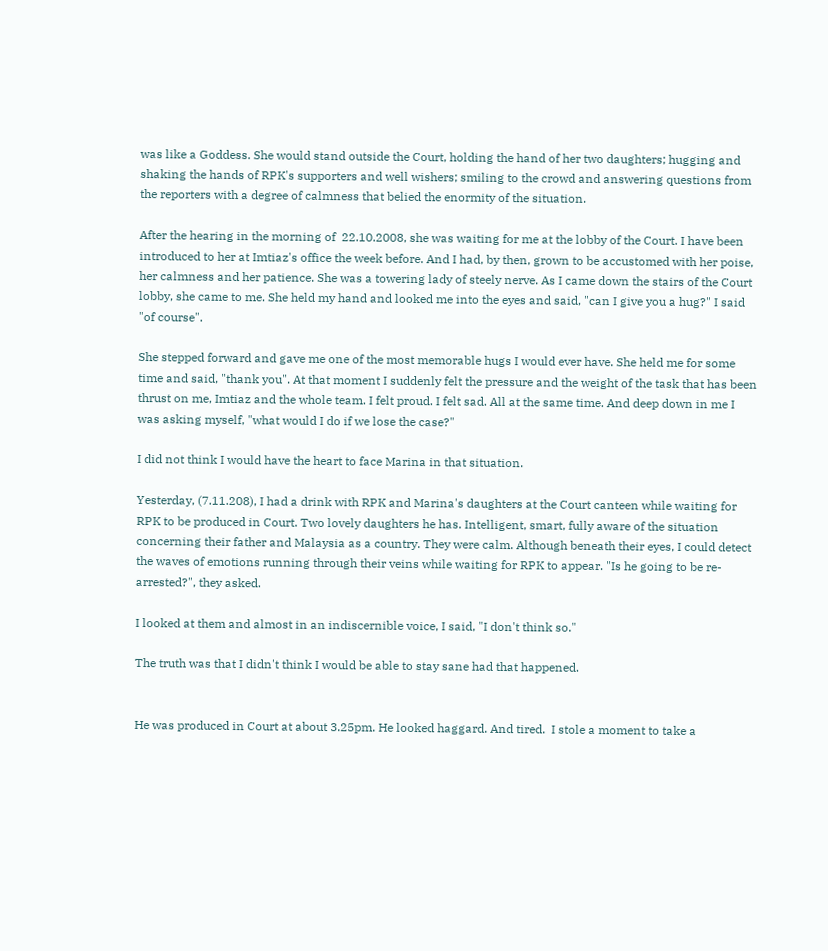was like a Goddess. She would stand outside the Court, holding the hand of her two daughters; hugging and shaking the hands of RPK's supporters and well wishers; smiling to the crowd and answering questions from the reporters with a degree of calmness that belied the enormity of the situation.

After the hearing in the morning of  22.10.2008, she was waiting for me at the lobby of the Court. I have been introduced to her at Imtiaz's office the week before. And I had, by then, grown to be accustomed with her poise, her calmness and her patience. She was a towering lady of steely nerve. As I came down the stairs of the Court lobby, she came to me. She held my hand and looked me into the eyes and said, "can I give you a hug?" I said "of course".

She stepped forward and gave me one of the most memorable hugs I would ever have. She held me for some time and said, "thank you". At that moment I suddenly felt the pressure and the weight of the task that has been thrust on me, Imtiaz and the whole team. I felt proud. I felt sad. All at the same time. And deep down in me I was asking myself, "what would I do if we lose the case?"

I did not think I would have the heart to face Marina in that situation.

Yesterday, (7.11.208), I had a drink with RPK and Marina's daughters at the Court canteen while waiting for RPK to be produced in Court. Two lovely daughters he has. Intelligent, smart, fully aware of the situation concerning their father and Malaysia as a country. They were calm. Although beneath their eyes, I could detect the waves of emotions running through their veins while waiting for RPK to appear. "Is he going to be re-arrested?", they asked.

I looked at them and almost in an indiscernible voice, I said, "I don't think so."

The truth was that I didn't think I would be able to stay sane had that happened.


He was produced in Court at about 3.25pm. He looked haggard. And tired.  I stole a moment to take a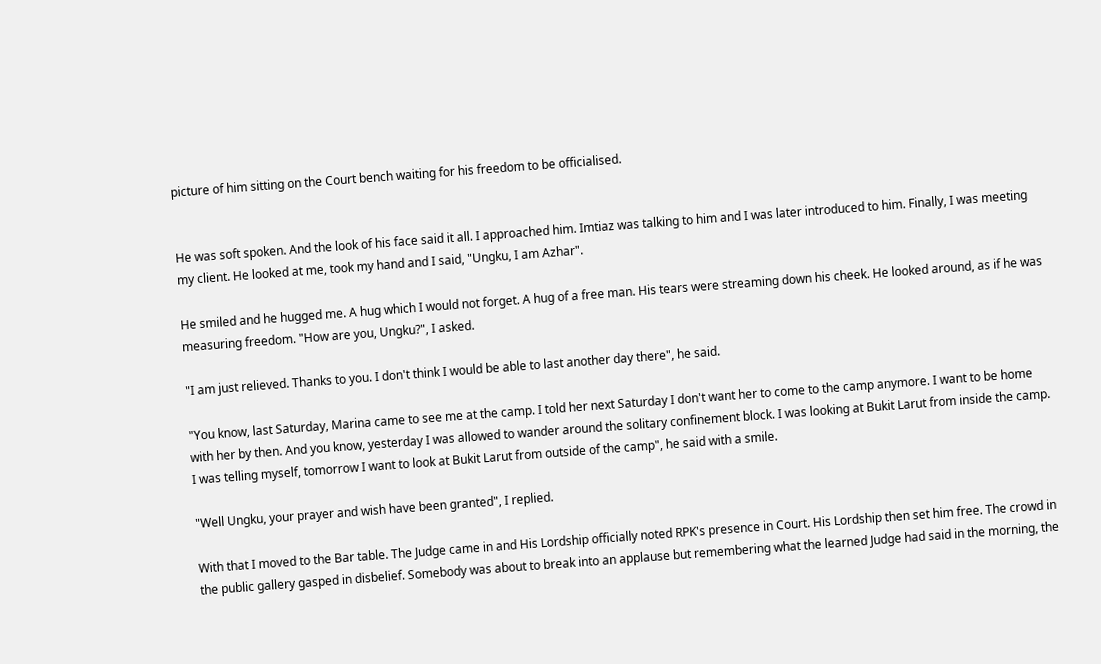picture of him sitting on the Court bench waiting for his freedom to be officialised.


He was soft spoken. And the look of his face said it all. I approached him. Imtiaz was talking to him and I was later introduced to him. Finally, I was meeting my client. He looked at me, took my hand and I said, "Ungku, I am Azhar".

He smiled and he hugged me. A hug which I would not forget. A hug of a free man. His tears were streaming down his cheek. He looked around, as if he was measuring freedom. "How are you, Ungku?", I asked.

"I am just relieved. Thanks to you. I don't think I would be able to last another day there", he said.

"You know, last Saturday, Marina came to see me at the camp. I told her next Saturday I don't want her to come to the camp anymore. I want to be home with her by then. And you know, yesterday I was allowed to wander around the solitary confinement block. I was looking at Bukit Larut from inside the camp. I was telling myself, tomorrow I want to look at Bukit Larut from outside of the camp", he said with a smile.

"Well Ungku, your prayer and wish have been granted", I replied.

With that I moved to the Bar table. The Judge came in and His Lordship officially noted RPK's presence in Court. His Lordship then set him free. The crowd in the public gallery gasped in disbelief. Somebody was about to break into an applause but remembering what the learned Judge had said in the morning, the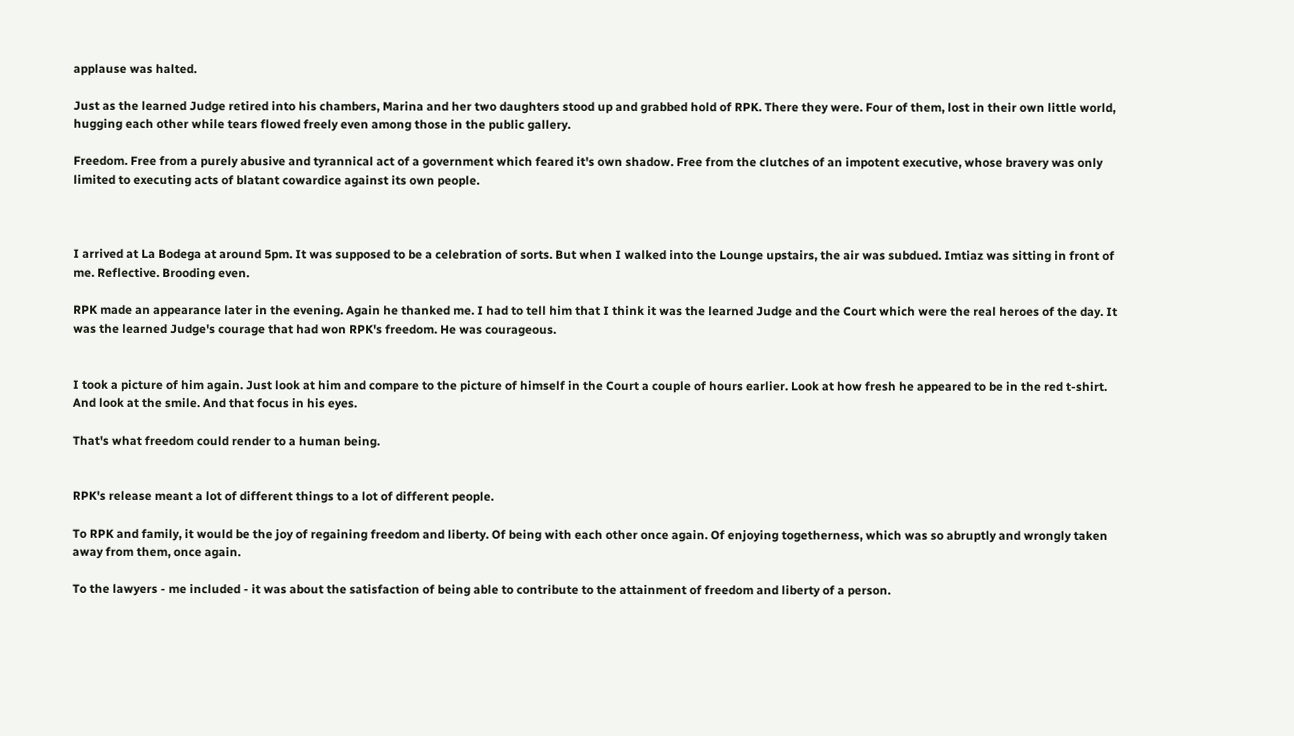applause was halted.

Just as the learned Judge retired into his chambers, Marina and her two daughters stood up and grabbed hold of RPK. There they were. Four of them, lost in their own little world, hugging each other while tears flowed freely even among those in the public gallery.

Freedom. Free from a purely abusive and tyrannical act of a government which feared it's own shadow. Free from the clutches of an impotent executive, whose bravery was only limited to executing acts of blatant cowardice against its own people.



I arrived at La Bodega at around 5pm. It was supposed to be a celebration of sorts. But when I walked into the Lounge upstairs, the air was subdued. Imtiaz was sitting in front of me. Reflective. Brooding even.

RPK made an appearance later in the evening. Again he thanked me. I had to tell him that I think it was the learned Judge and the Court which were the real heroes of the day. It was the learned Judge's courage that had won RPK's freedom. He was courageous.


I took a picture of him again. Just look at him and compare to the picture of himself in the Court a couple of hours earlier. Look at how fresh he appeared to be in the red t-shirt. And look at the smile. And that focus in his eyes.

That's what freedom could render to a human being.


RPK's release meant a lot of different things to a lot of different people.

To RPK and family, it would be the joy of regaining freedom and liberty. Of being with each other once again. Of enjoying togetherness, which was so abruptly and wrongly taken away from them, once again.

To the lawyers - me included - it was about the satisfaction of being able to contribute to the attainment of freedom and liberty of a person.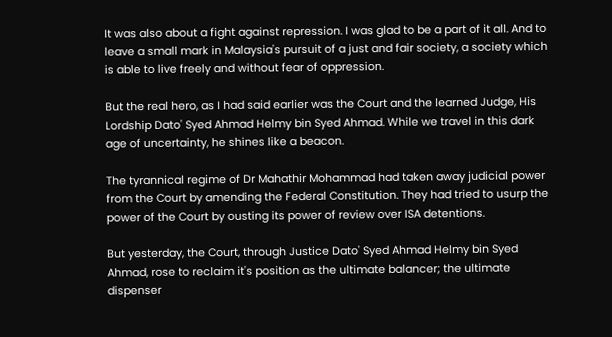It was also about a fight against repression. I was glad to be a part of it all. And to leave a small mark in Malaysia's pursuit of a just and fair society, a society which is able to live freely and without fear of oppression.

But the real hero, as I had said earlier was the Court and the learned Judge, His Lordship Dato' Syed Ahmad Helmy bin Syed Ahmad. While we travel in this dark age of uncertainty, he shines like a beacon.

The tyrannical regime of Dr Mahathir Mohammad had taken away judicial power from the Court by amending the Federal Constitution. They had tried to usurp the power of the Court by ousting its power of review over ISA detentions.

But yesterday, the Court, through Justice Dato' Syed Ahmad Helmy bin Syed Ahmad, rose to reclaim it's position as the ultimate balancer; the ultimate dispenser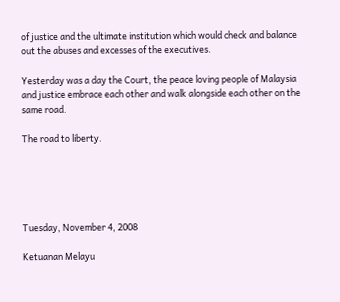of justice and the ultimate institution which would check and balance out the abuses and excesses of the executives.

Yesterday was a day the Court, the peace loving people of Malaysia and justice embrace each other and walk alongside each other on the same road.

The road to liberty.





Tuesday, November 4, 2008

Ketuanan Melayu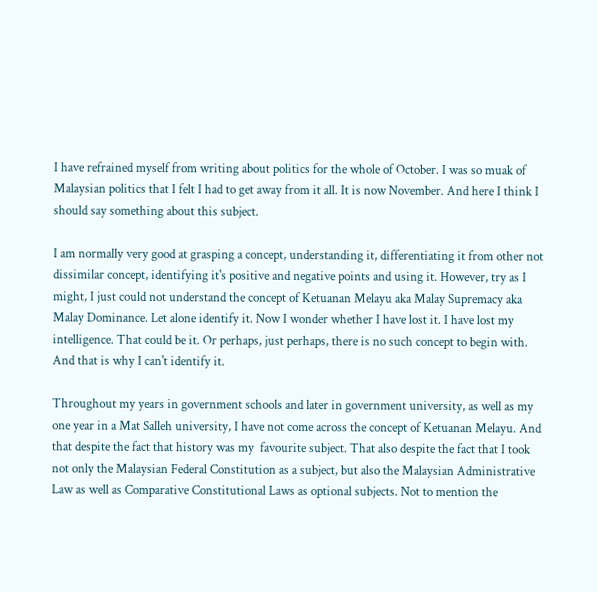I have refrained myself from writing about politics for the whole of October. I was so muak of Malaysian politics that I felt I had to get away from it all. It is now November. And here I think I should say something about this subject.

I am normally very good at grasping a concept, understanding it, differentiating it from other not dissimilar concept, identifying it's positive and negative points and using it. However, try as I might, I just could not understand the concept of Ketuanan Melayu aka Malay Supremacy aka Malay Dominance. Let alone identify it. Now I wonder whether I have lost it. I have lost my intelligence. That could be it. Or perhaps, just perhaps, there is no such concept to begin with. And that is why I can't identify it.

Throughout my years in government schools and later in government university, as well as my one year in a Mat Salleh university, I have not come across the concept of Ketuanan Melayu. And that despite the fact that history was my  favourite subject. That also despite the fact that I took not only the Malaysian Federal Constitution as a subject, but also the Malaysian Administrative Law as well as Comparative Constitutional Laws as optional subjects. Not to mention the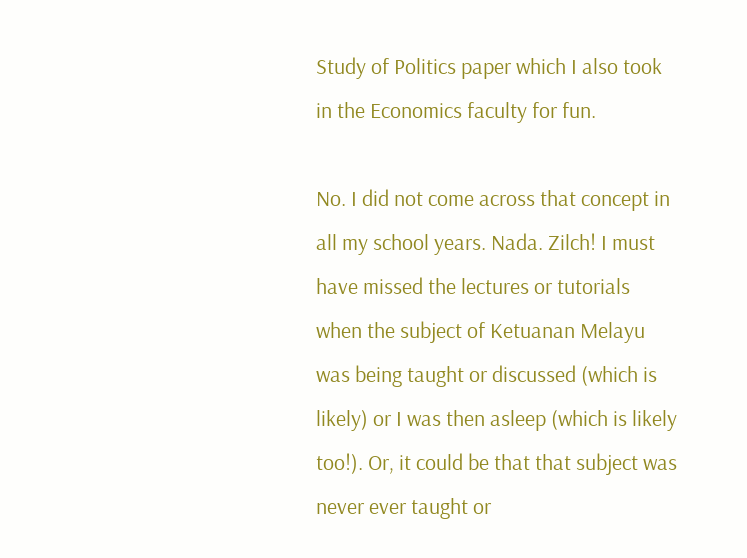Study of Politics paper which I also took in the Economics faculty for fun.

No. I did not come across that concept in all my school years. Nada. Zilch! I must have missed the lectures or tutorials when the subject of Ketuanan Melayu was being taught or discussed (which is likely) or I was then asleep (which is likely too!). Or, it could be that that subject was never ever taught or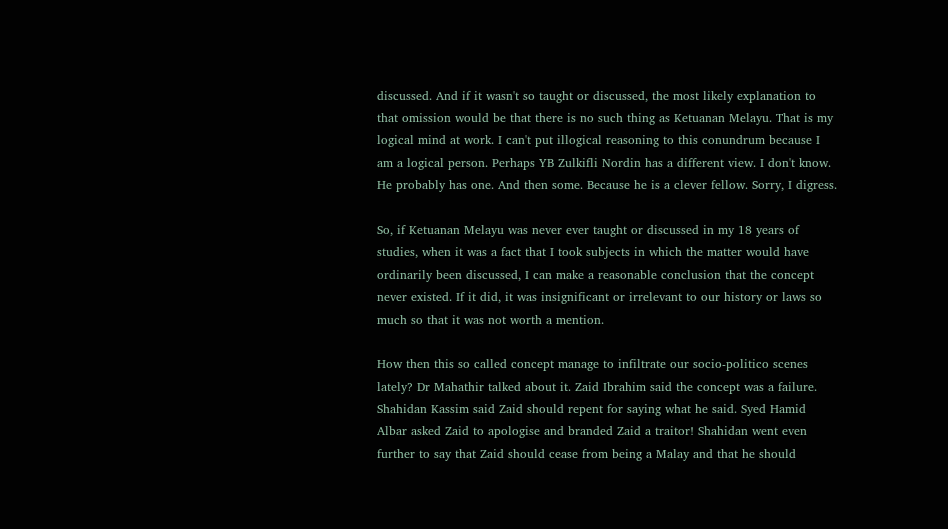discussed. And if it wasn't so taught or discussed, the most likely explanation to that omission would be that there is no such thing as Ketuanan Melayu. That is my logical mind at work. I can't put illogical reasoning to this conundrum because I am a logical person. Perhaps YB Zulkifli Nordin has a different view. I don't know. He probably has one. And then some. Because he is a clever fellow. Sorry, I digress.

So, if Ketuanan Melayu was never ever taught or discussed in my 18 years of studies, when it was a fact that I took subjects in which the matter would have ordinarily been discussed, I can make a reasonable conclusion that the concept never existed. If it did, it was insignificant or irrelevant to our history or laws so much so that it was not worth a mention.

How then this so called concept manage to infiltrate our socio-politico scenes lately? Dr Mahathir talked about it. Zaid Ibrahim said the concept was a failure. Shahidan Kassim said Zaid should repent for saying what he said. Syed Hamid Albar asked Zaid to apologise and branded Zaid a traitor! Shahidan went even further to say that Zaid should cease from being a Malay and that he should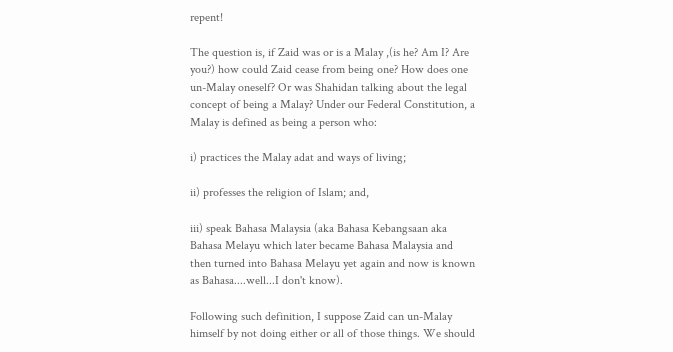repent!

The question is, if Zaid was or is a Malay ,(is he? Am I? Are you?) how could Zaid cease from being one? How does one un-Malay oneself? Or was Shahidan talking about the legal concept of being a Malay? Under our Federal Constitution, a Malay is defined as being a person who:

i) practices the Malay adat and ways of living;

ii) professes the religion of Islam; and,

iii) speak Bahasa Malaysia (aka Bahasa Kebangsaan aka Bahasa Melayu which later became Bahasa Malaysia and then turned into Bahasa Melayu yet again and now is known as Bahasa....well...I don't know).

Following such definition, I suppose Zaid can un-Malay himself by not doing either or all of those things. We should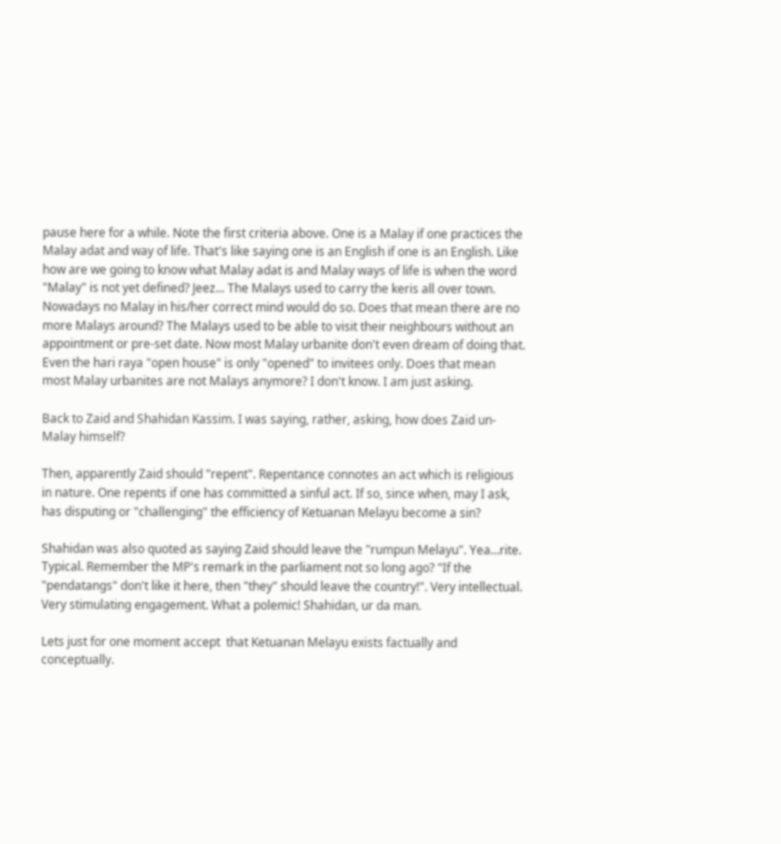pause here for a while. Note the first criteria above. One is a Malay if one practices the Malay adat and way of life. That's like saying one is an English if one is an English. Like how are we going to know what Malay adat is and Malay ways of life is when the word "Malay" is not yet defined? Jeez... The Malays used to carry the keris all over town. Nowadays no Malay in his/her correct mind would do so. Does that mean there are no more Malays around? The Malays used to be able to visit their neighbours without an appointment or pre-set date. Now most Malay urbanite don't even dream of doing that. Even the hari raya "open house" is only "opened" to invitees only. Does that mean most Malay urbanites are not Malays anymore? I don't know. I am just asking.

Back to Zaid and Shahidan Kassim. I was saying, rather, asking, how does Zaid un-Malay himself?

Then, apparently Zaid should "repent". Repentance connotes an act which is religious in nature. One repents if one has committed a sinful act. If so, since when, may I ask, has disputing or "challenging" the efficiency of Ketuanan Melayu become a sin?

Shahidan was also quoted as saying Zaid should leave the "rumpun Melayu". Yea...rite. Typical. Remember the MP's remark in the parliament not so long ago? "If the "pendatangs" don't like it here, then "they" should leave the country!". Very intellectual. Very stimulating engagement. What a polemic! Shahidan, ur da man.

Lets just for one moment accept  that Ketuanan Melayu exists factually and conceptually.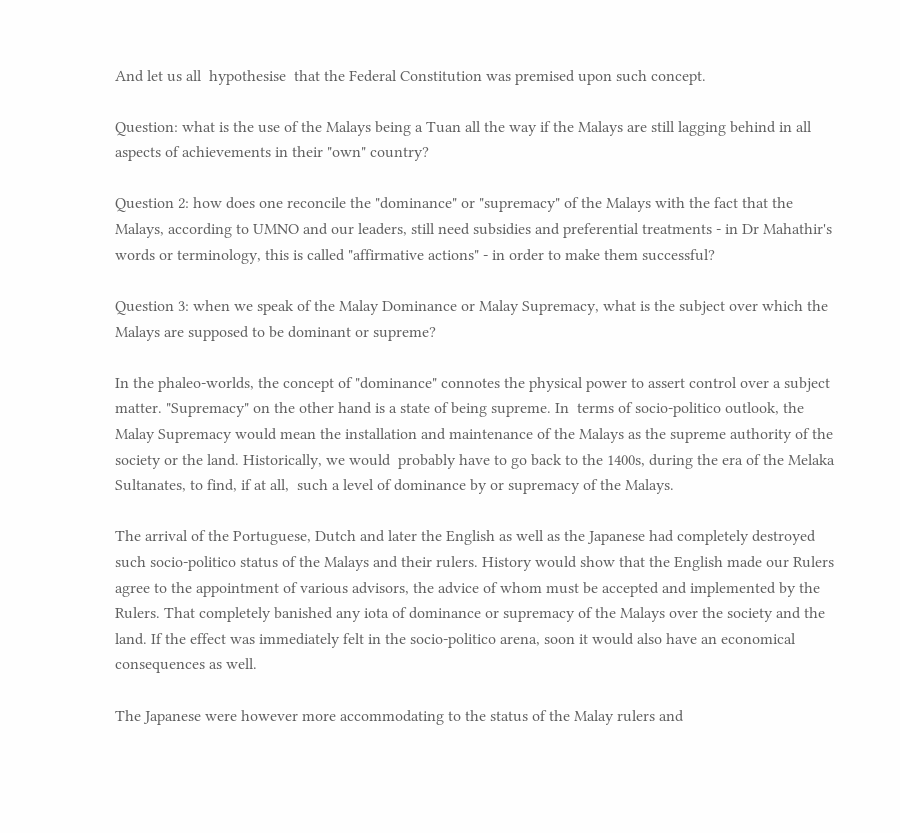And let us all  hypothesise  that the Federal Constitution was premised upon such concept.

Question: what is the use of the Malays being a Tuan all the way if the Malays are still lagging behind in all aspects of achievements in their "own" country?

Question 2: how does one reconcile the "dominance" or "supremacy" of the Malays with the fact that the Malays, according to UMNO and our leaders, still need subsidies and preferential treatments - in Dr Mahathir's words or terminology, this is called "affirmative actions" - in order to make them successful?

Question 3: when we speak of the Malay Dominance or Malay Supremacy, what is the subject over which the Malays are supposed to be dominant or supreme?

In the phaleo-worlds, the concept of "dominance" connotes the physical power to assert control over a subject matter. "Supremacy" on the other hand is a state of being supreme. In  terms of socio-politico outlook, the Malay Supremacy would mean the installation and maintenance of the Malays as the supreme authority of the society or the land. Historically, we would  probably have to go back to the 1400s, during the era of the Melaka Sultanates, to find, if at all,  such a level of dominance by or supremacy of the Malays.

The arrival of the Portuguese, Dutch and later the English as well as the Japanese had completely destroyed such socio-politico status of the Malays and their rulers. History would show that the English made our Rulers agree to the appointment of various advisors, the advice of whom must be accepted and implemented by the Rulers. That completely banished any iota of dominance or supremacy of the Malays over the society and the land. If the effect was immediately felt in the socio-politico arena, soon it would also have an economical consequences as well.

The Japanese were however more accommodating to the status of the Malay rulers and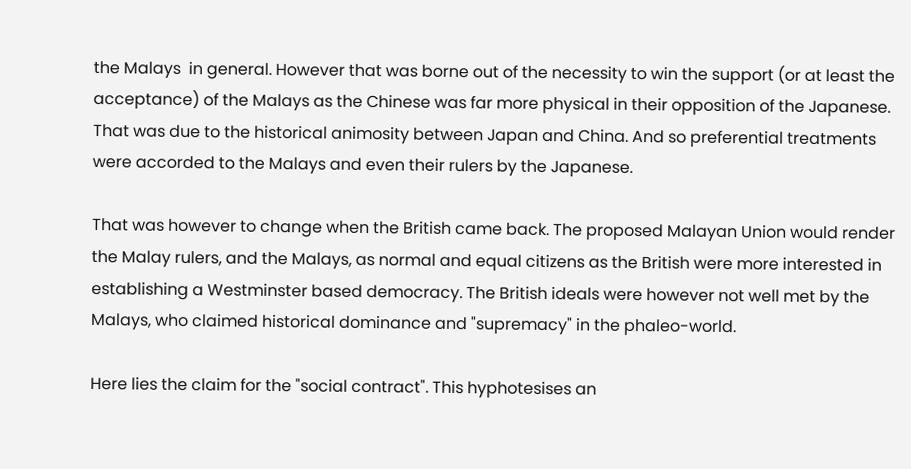the Malays  in general. However that was borne out of the necessity to win the support (or at least the acceptance) of the Malays as the Chinese was far more physical in their opposition of the Japanese. That was due to the historical animosity between Japan and China. And so preferential treatments were accorded to the Malays and even their rulers by the Japanese.

That was however to change when the British came back. The proposed Malayan Union would render the Malay rulers, and the Malays, as normal and equal citizens as the British were more interested in establishing a Westminster based democracy. The British ideals were however not well met by the Malays, who claimed historical dominance and "supremacy" in the phaleo-world.

Here lies the claim for the "social contract". This hyphotesises an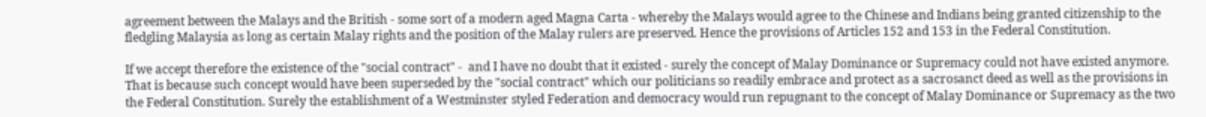agreement between the Malays and the British - some sort of a modern aged Magna Carta - whereby the Malays would agree to the Chinese and Indians being granted citizenship to the fledgling Malaysia as long as certain Malay rights and the position of the Malay rulers are preserved. Hence the provisions of Articles 152 and 153 in the Federal Constitution.

If we accept therefore the existence of the "social contract" -  and I have no doubt that it existed - surely the concept of Malay Dominance or Supremacy could not have existed anymore. That is because such concept would have been superseded by the "social contract" which our politicians so readily embrace and protect as a sacrosanct deed as well as the provisions in the Federal Constitution. Surely the establishment of a Westminster styled Federation and democracy would run repugnant to the concept of Malay Dominance or Supremacy as the two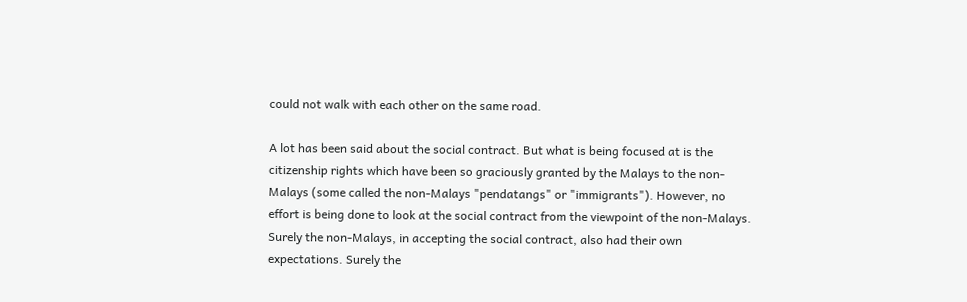could not walk with each other on the same road.

A lot has been said about the social contract. But what is being focused at is the citizenship rights which have been so graciously granted by the Malays to the non-Malays (some called the non-Malays "pendatangs" or "immigrants"). However, no effort is being done to look at the social contract from the viewpoint of the non-Malays. Surely the non-Malays, in accepting the social contract, also had their own expectations. Surely the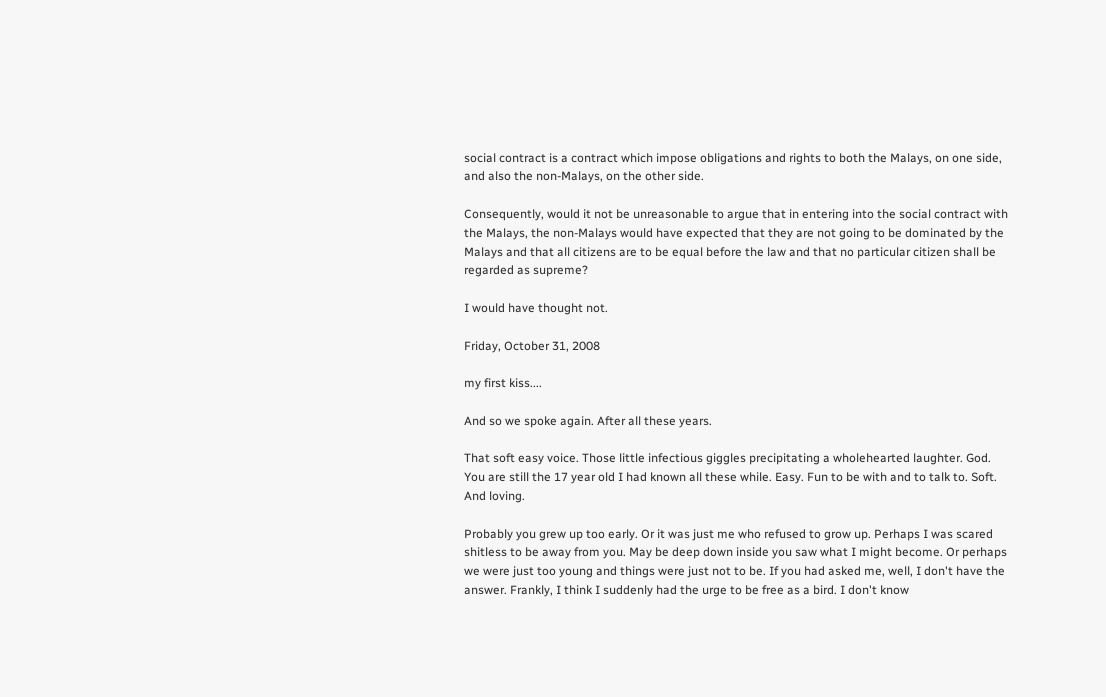social contract is a contract which impose obligations and rights to both the Malays, on one side, and also the non-Malays, on the other side.

Consequently, would it not be unreasonable to argue that in entering into the social contract with the Malays, the non-Malays would have expected that they are not going to be dominated by the Malays and that all citizens are to be equal before the law and that no particular citizen shall be regarded as supreme?

I would have thought not.

Friday, October 31, 2008

my first kiss....

And so we spoke again. After all these years.

That soft easy voice. Those little infectious giggles precipitating a wholehearted laughter. God. You are still the 17 year old I had known all these while. Easy. Fun to be with and to talk to. Soft. And loving.

Probably you grew up too early. Or it was just me who refused to grow up. Perhaps I was scared shitless to be away from you. May be deep down inside you saw what I might become. Or perhaps we were just too young and things were just not to be. If you had asked me, well, I don't have the answer. Frankly, I think I suddenly had the urge to be free as a bird. I don't know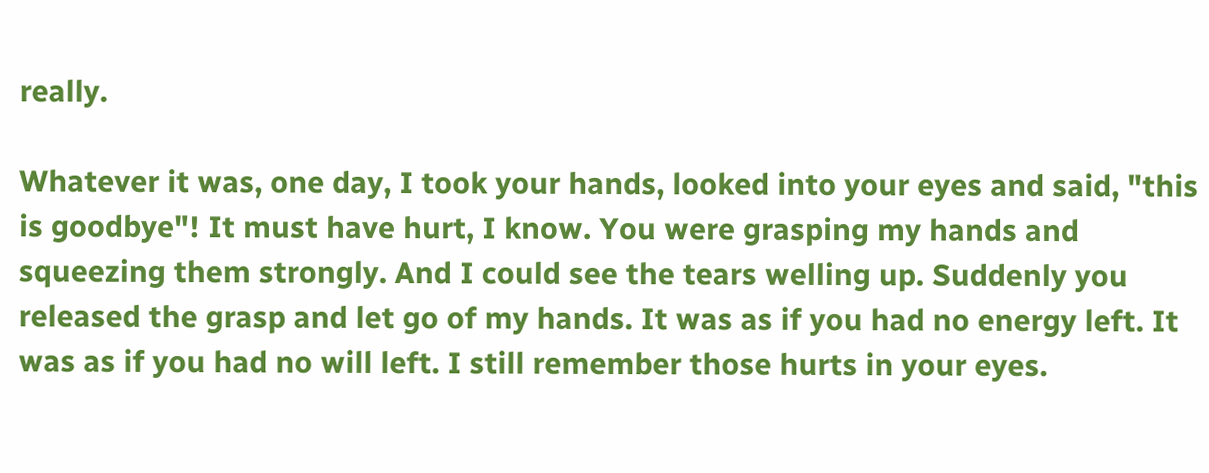really.

Whatever it was, one day, I took your hands, looked into your eyes and said, "this is goodbye"! It must have hurt, I know. You were grasping my hands and squeezing them strongly. And I could see the tears welling up. Suddenly you released the grasp and let go of my hands. It was as if you had no energy left. It was as if you had no will left. I still remember those hurts in your eyes.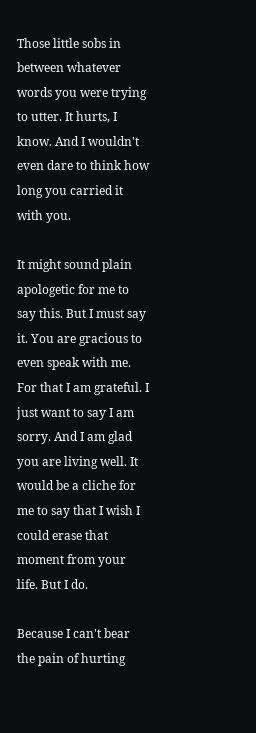Those little sobs in between whatever words you were trying to utter. It hurts, I know. And I wouldn't even dare to think how long you carried it with you.

It might sound plain apologetic for me to say this. But I must say it. You are gracious to even speak with me. For that I am grateful. I just want to say I am sorry. And I am glad you are living well. It would be a cliche for me to say that I wish I could erase that moment from your life. But I do.

Because I can't bear the pain of hurting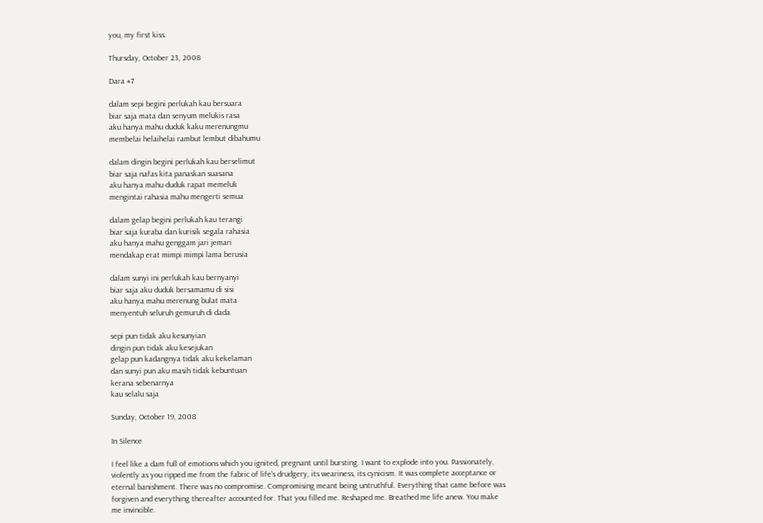you, my first kiss.

Thursday, October 23, 2008

Dara #7

dalam sepi begini perlukah kau bersuara
biar saja mata dan senyum melukis rasa
aku hanya mahu duduk kaku merenungmu
membelai helaihelai rambut lembut dibahumu

dalam dingin begini perlukah kau berselimut
biar saja nafas kita panaskan suasana
aku hanya mahu duduk rapat memeluk
mengintai rahasia mahu mengerti semua

dalam gelap begini perlukah kau terangi
biar saja kuraba dan kurisik segala rahasia
aku hanya mahu genggam jari jemari
mendakap erat mimpi mimpi lama berusia

dalam sunyi ini perlukah kau bernyanyi
biar saja aku duduk bersamamu di sisi
aku hanya mahu merenung bulat mata
menyentuh seluruh gemuruh di dada

sepi pun tidak aku kesunyian
dingin pun tidak aku kesejukan
gelap pun kadangnya tidak aku kekelaman
dan sunyi pun aku masih tidak kebuntuan
kerana sebenarnya
kau selalu saja

Sunday, October 19, 2008

In Silence

I feel like a dam full of emotions which you ignited, pregnant until bursting. I want to explode into you. Passionately, violently as you ripped me from the fabric of life's drudgery, its weariness, its cynicism. It was complete acceptance or eternal banishment. There was no compromise. Compromising meant being untruthful. Everything that came before was forgiven and everything thereafter accounted for. That you filled me. Reshaped me. Breathed me life anew. You make me invincible.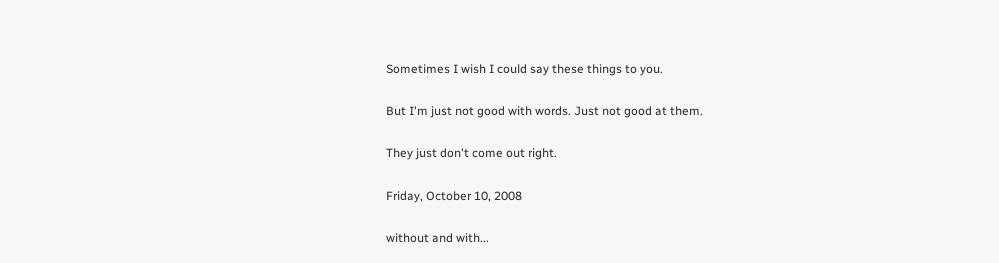Sometimes I wish I could say these things to you.

But I'm just not good with words. Just not good at them.

They just don't come out right.

Friday, October 10, 2008

without and with...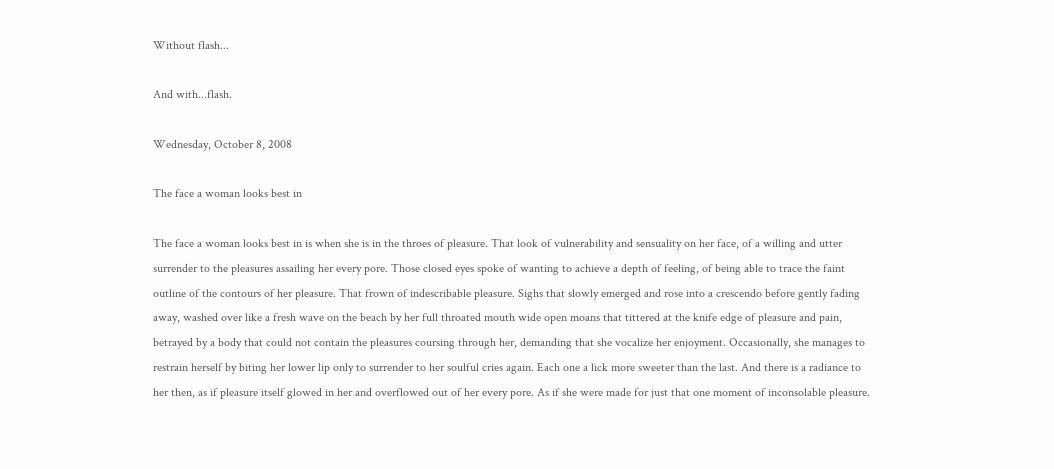Without flash...

And with...flash.

Wednesday, October 8, 2008

The face a woman looks best in

The face a woman looks best in is when she is in the throes of pleasure. That look of vulnerability and sensuality on her face, of a willing and utter surrender to the pleasures assailing her every pore. Those closed eyes spoke of wanting to achieve a depth of feeling, of being able to trace the faint outline of the contours of her pleasure. That frown of indescribable pleasure. Sighs that slowly emerged and rose into a crescendo before gently fading away, washed over like a fresh wave on the beach by her full throated mouth wide open moans that tittered at the knife edge of pleasure and pain, betrayed by a body that could not contain the pleasures coursing through her, demanding that she vocalize her enjoyment. Occasionally, she manages to restrain herself by biting her lower lip only to surrender to her soulful cries again. Each one a lick more sweeter than the last. And there is a radiance to her then, as if pleasure itself glowed in her and overflowed out of her every pore. As if she were made for just that one moment of inconsolable pleasure.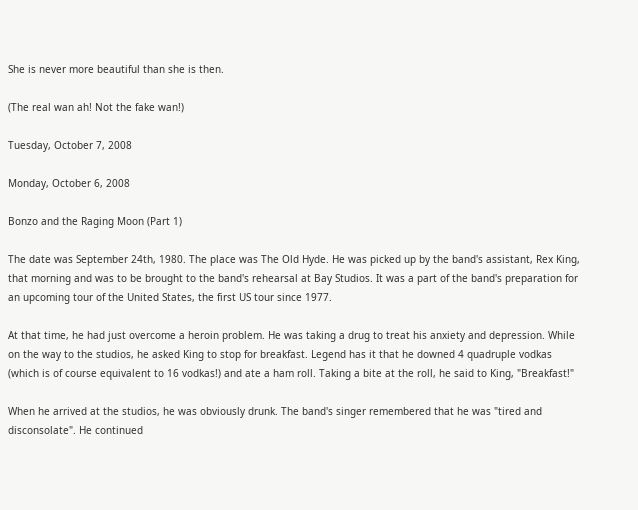She is never more beautiful than she is then.

(The real wan ah! Not the fake wan!)

Tuesday, October 7, 2008

Monday, October 6, 2008

Bonzo and the Raging Moon (Part 1)

The date was September 24th, 1980. The place was The Old Hyde. He was picked up by the band's assistant, Rex King, that morning and was to be brought to the band's rehearsal at Bay Studios. It was a part of the band's preparation for an upcoming tour of the United States, the first US tour since 1977.

At that time, he had just overcome a heroin problem. He was taking a drug to treat his anxiety and depression. While on the way to the studios, he asked King to stop for breakfast. Legend has it that he downed 4 quadruple vodkas (which is of course equivalent to 16 vodkas!) and ate a ham roll. Taking a bite at the roll, he said to King, "Breakfast!"

When he arrived at the studios, he was obviously drunk. The band's singer remembered that he was "tired and disconsolate". He continued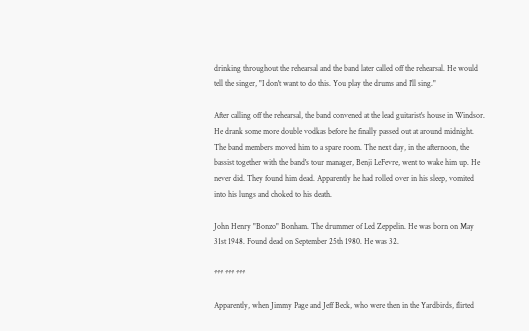drinking throughout the rehearsal and the band later called off the rehearsal. He would tell the singer, "I don't want to do this. You play the drums and I'll sing."

After calling off the rehearsal, the band convened at the lead guitarist's house in Windsor. He drank some more double vodkas before he finally passed out at around midnight. The band members moved him to a spare room. The next day, in the afternoon, the bassist together with the band's tour manager, Benji LeFevre, went to wake him up. He never did. They found him dead. Apparently he had rolled over in his sleep, vomited into his lungs and choked to his death.

John Henry "Bonzo" Bonham. The drummer of Led Zeppelin. He was born on May 31st 1948. Found dead on September 25th 1980. He was 32.

*** *** ***

Apparently, when Jimmy Page and Jeff Beck, who were then in the Yardbirds, flirted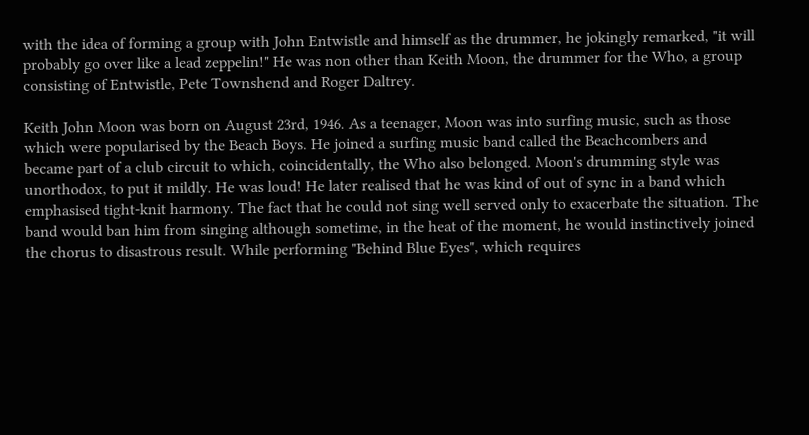with the idea of forming a group with John Entwistle and himself as the drummer, he jokingly remarked, "it will probably go over like a lead zeppelin!" He was non other than Keith Moon, the drummer for the Who, a group consisting of Entwistle, Pete Townshend and Roger Daltrey.

Keith John Moon was born on August 23rd, 1946. As a teenager, Moon was into surfing music, such as those which were popularised by the Beach Boys. He joined a surfing music band called the Beachcombers and became part of a club circuit to which, coincidentally, the Who also belonged. Moon's drumming style was unorthodox, to put it mildly. He was loud! He later realised that he was kind of out of sync in a band which emphasised tight-knit harmony. The fact that he could not sing well served only to exacerbate the situation. The band would ban him from singing although sometime, in the heat of the moment, he would instinctively joined the chorus to disastrous result. While performing "Behind Blue Eyes", which requires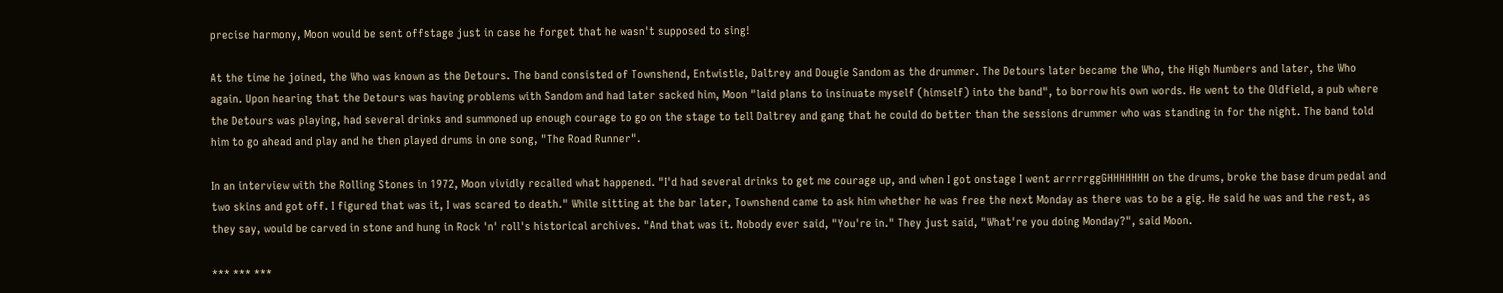precise harmony, Moon would be sent offstage just in case he forget that he wasn't supposed to sing!

At the time he joined, the Who was known as the Detours. The band consisted of Townshend, Entwistle, Daltrey and Dougie Sandom as the drummer. The Detours later became the Who, the High Numbers and later, the Who again. Upon hearing that the Detours was having problems with Sandom and had later sacked him, Moon "laid plans to insinuate myself (himself) into the band", to borrow his own words. He went to the Oldfield, a pub where the Detours was playing, had several drinks and summoned up enough courage to go on the stage to tell Daltrey and gang that he could do better than the sessions drummer who was standing in for the night. The band told him to go ahead and play and he then played drums in one song, "The Road Runner".

In an interview with the Rolling Stones in 1972, Moon vividly recalled what happened. "I'd had several drinks to get me courage up, and when I got onstage I went arrrrrggGHHHHHHH on the drums, broke the base drum pedal and two skins and got off. I figured that was it, I was scared to death." While sitting at the bar later, Townshend came to ask him whether he was free the next Monday as there was to be a gig. He said he was and the rest, as they say, would be carved in stone and hung in Rock 'n' roll's historical archives. "And that was it. Nobody ever said, "You're in." They just said, "What're you doing Monday?", said Moon.

*** *** ***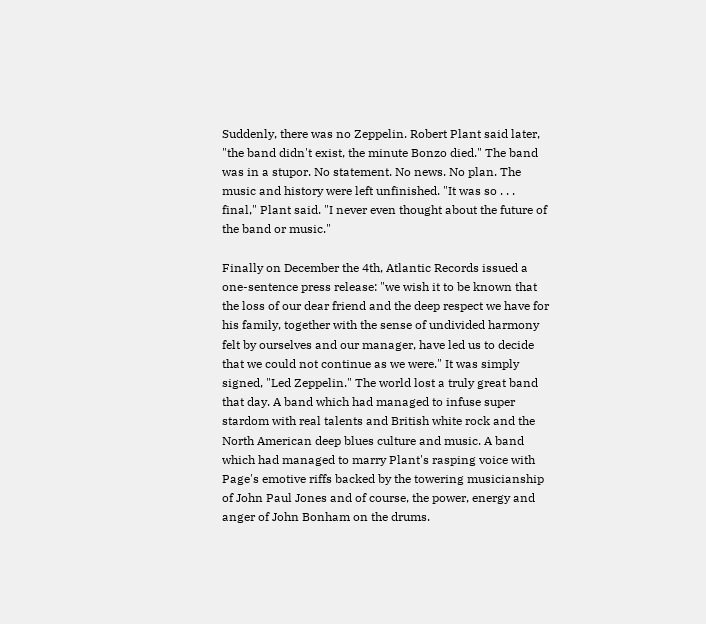Suddenly, there was no Zeppelin. Robert Plant said later, "the band didn't exist, the minute Bonzo died." The band was in a stupor. No statement. No news. No plan. The music and history were left unfinished. "It was so . . . final," Plant said. "I never even thought about the future of the band or music."

Finally on December the 4th, Atlantic Records issued a one-sentence press release: "we wish it to be known that the loss of our dear friend and the deep respect we have for his family, together with the sense of undivided harmony felt by ourselves and our manager, have led us to decide that we could not continue as we were." It was simply signed, "Led Zeppelin." The world lost a truly great band that day. A band which had managed to infuse super stardom with real talents and British white rock and the North American deep blues culture and music. A band which had managed to marry Plant's rasping voice with Page's emotive riffs backed by the towering musicianship of John Paul Jones and of course, the power, energy and anger of John Bonham on the drums.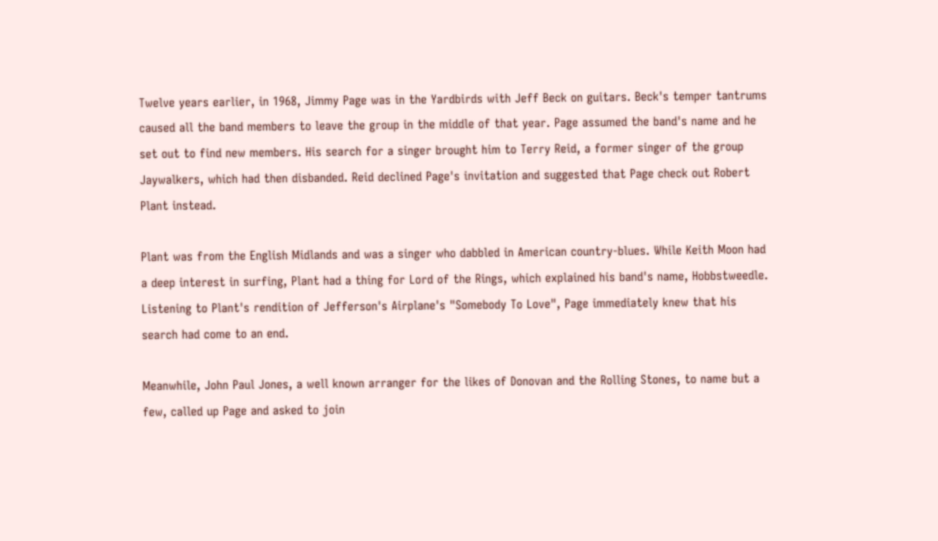Twelve years earlier, in 1968, Jimmy Page was in the Yardbirds with Jeff Beck on guitars. Beck's temper tantrums caused all the band members to leave the group in the middle of that year. Page assumed the band's name and he set out to find new members. His search for a singer brought him to Terry Reid, a former singer of the group Jaywalkers, which had then disbanded. Reid declined Page's invitation and suggested that Page check out Robert Plant instead.

Plant was from the English Midlands and was a singer who dabbled in American country-blues. While Keith Moon had a deep interest in surfing, Plant had a thing for Lord of the Rings, which explained his band's name, Hobbstweedle. Listening to Plant's rendition of Jefferson's Airplane's "Somebody To Love", Page immediately knew that his search had come to an end.

Meanwhile, John Paul Jones, a well known arranger for the likes of Donovan and the Rolling Stones, to name but a few, called up Page and asked to join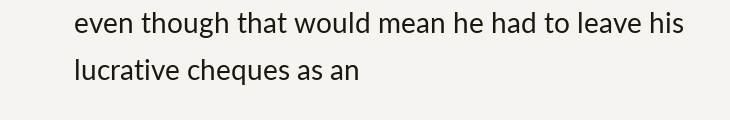even though that would mean he had to leave his lucrative cheques as an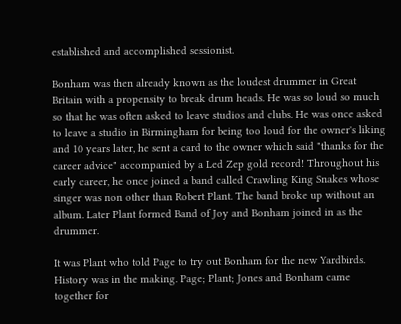established and accomplished sessionist.

Bonham was then already known as the loudest drummer in Great Britain with a propensity to break drum heads. He was so loud so much so that he was often asked to leave studios and clubs. He was once asked to leave a studio in Birmingham for being too loud for the owner's liking and 10 years later, he sent a card to the owner which said "thanks for the career advice" accompanied by a Led Zep gold record! Throughout his early career, he once joined a band called Crawling King Snakes whose singer was non other than Robert Plant. The band broke up without an album. Later Plant formed Band of Joy and Bonham joined in as the drummer.

It was Plant who told Page to try out Bonham for the new Yardbirds. History was in the making. Page; Plant; Jones and Bonham came together for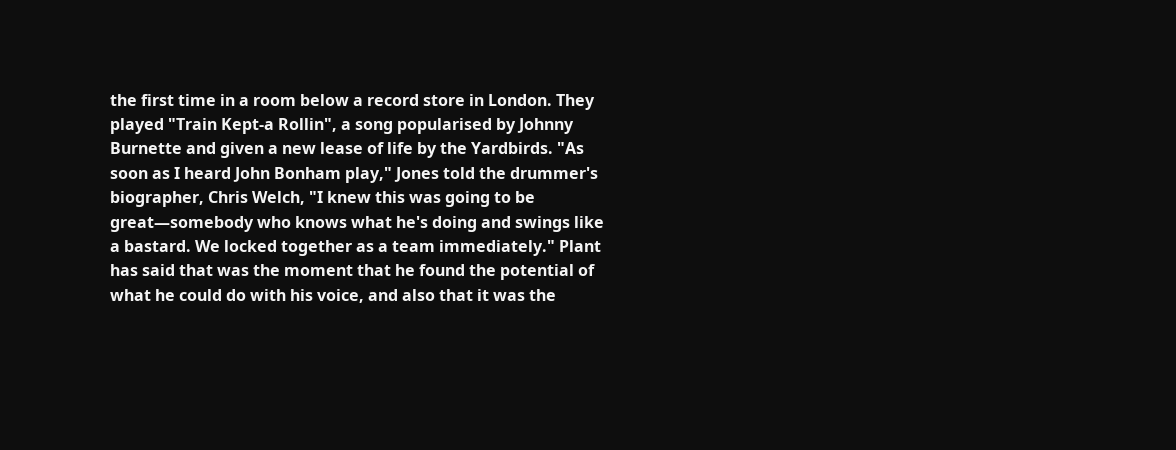the first time in a room below a record store in London. They played "Train Kept-a Rollin", a song popularised by Johnny Burnette and given a new lease of life by the Yardbirds. "As soon as I heard John Bonham play," Jones told the drummer's biographer, Chris Welch, "I knew this was going to be great—somebody who knows what he's doing and swings like a bastard. We locked together as a team immediately." Plant has said that was the moment that he found the potential of what he could do with his voice, and also that it was the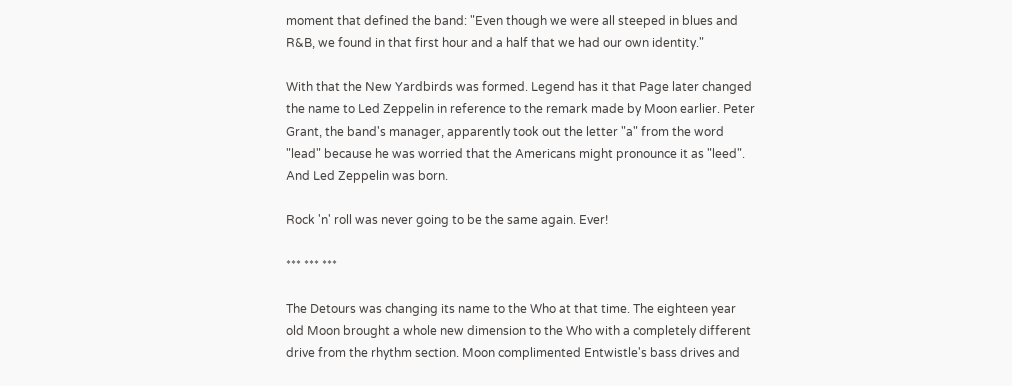moment that defined the band: "Even though we were all steeped in blues and R&B, we found in that first hour and a half that we had our own identity."

With that the New Yardbirds was formed. Legend has it that Page later changed the name to Led Zeppelin in reference to the remark made by Moon earlier. Peter Grant, the band's manager, apparently took out the letter "a" from the word "lead" because he was worried that the Americans might pronounce it as "leed". And Led Zeppelin was born.

Rock 'n' roll was never going to be the same again. Ever!

*** *** ***

The Detours was changing its name to the Who at that time. The eighteen year old Moon brought a whole new dimension to the Who with a completely different drive from the rhythm section. Moon complimented Entwistle's bass drives and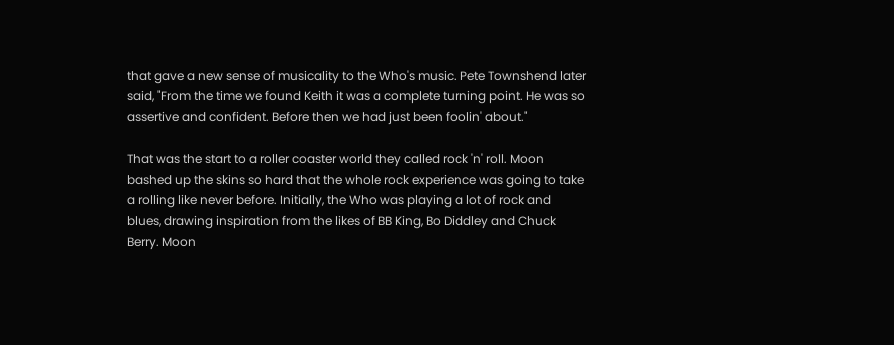that gave a new sense of musicality to the Who's music. Pete Townshend later said, "From the time we found Keith it was a complete turning point. He was so assertive and confident. Before then we had just been foolin' about."

That was the start to a roller coaster world they called rock 'n' roll. Moon bashed up the skins so hard that the whole rock experience was going to take a rolling like never before. Initially, the Who was playing a lot of rock and blues, drawing inspiration from the likes of BB King, Bo Diddley and Chuck Berry. Moon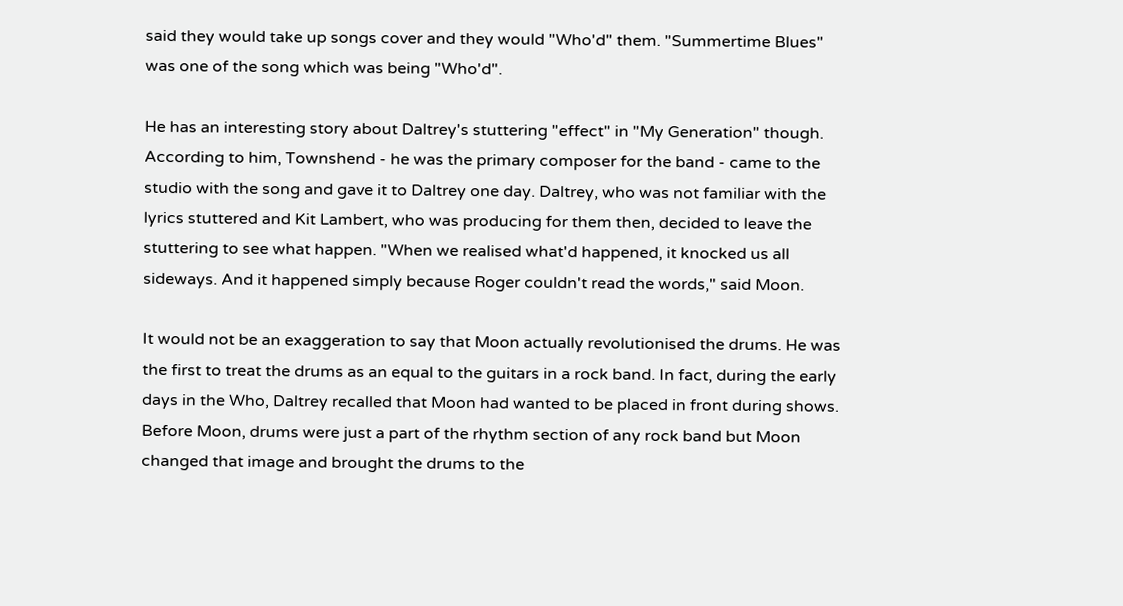said they would take up songs cover and they would "Who'd" them. "Summertime Blues" was one of the song which was being "Who'd".

He has an interesting story about Daltrey's stuttering "effect" in "My Generation" though. According to him, Townshend - he was the primary composer for the band - came to the studio with the song and gave it to Daltrey one day. Daltrey, who was not familiar with the lyrics stuttered and Kit Lambert, who was producing for them then, decided to leave the stuttering to see what happen. "When we realised what'd happened, it knocked us all sideways. And it happened simply because Roger couldn't read the words," said Moon.

It would not be an exaggeration to say that Moon actually revolutionised the drums. He was the first to treat the drums as an equal to the guitars in a rock band. In fact, during the early days in the Who, Daltrey recalled that Moon had wanted to be placed in front during shows. Before Moon, drums were just a part of the rhythm section of any rock band but Moon changed that image and brought the drums to the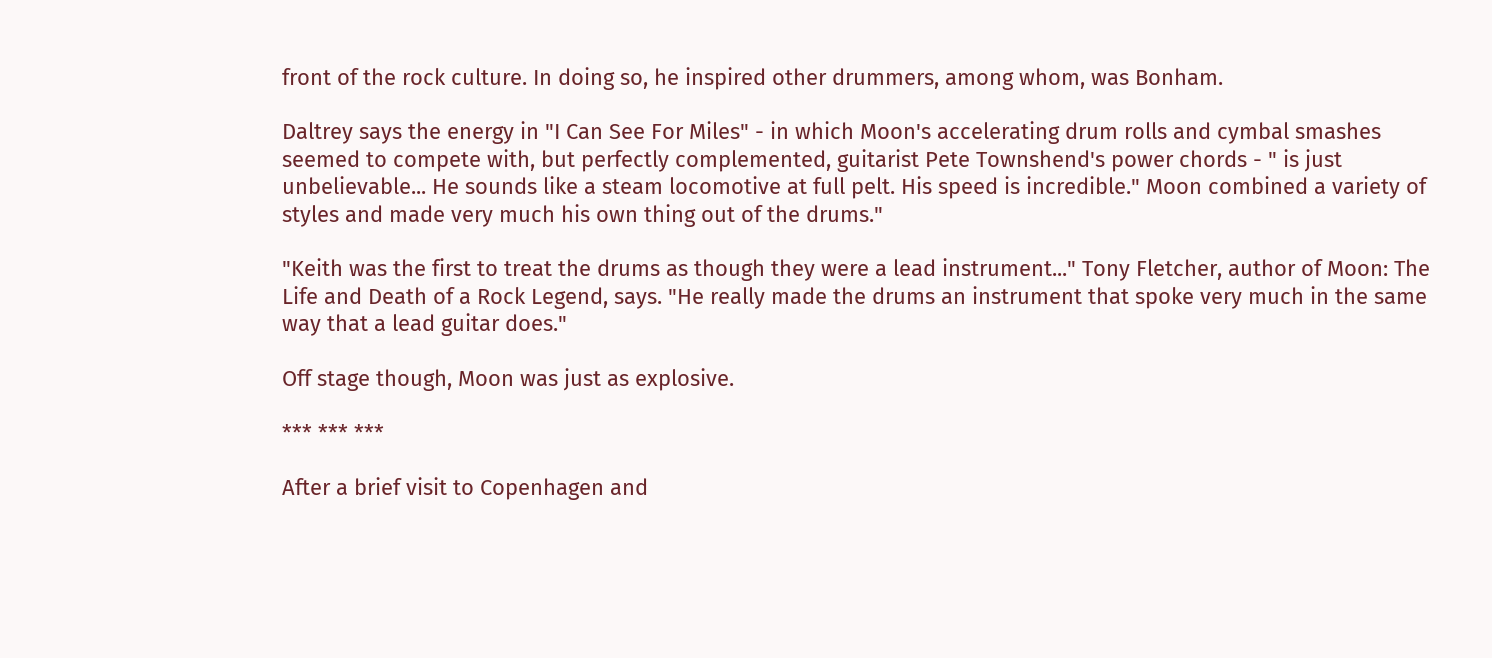front of the rock culture. In doing so, he inspired other drummers, among whom, was Bonham.

Daltrey says the energy in "I Can See For Miles" - in which Moon's accelerating drum rolls and cymbal smashes seemed to compete with, but perfectly complemented, guitarist Pete Townshend's power chords - " is just unbelievable... He sounds like a steam locomotive at full pelt. His speed is incredible." Moon combined a variety of styles and made very much his own thing out of the drums."

"Keith was the first to treat the drums as though they were a lead instrument..." Tony Fletcher, author of Moon: The Life and Death of a Rock Legend, says. "He really made the drums an instrument that spoke very much in the same way that a lead guitar does."

Off stage though, Moon was just as explosive.

*** *** ***

After a brief visit to Copenhagen and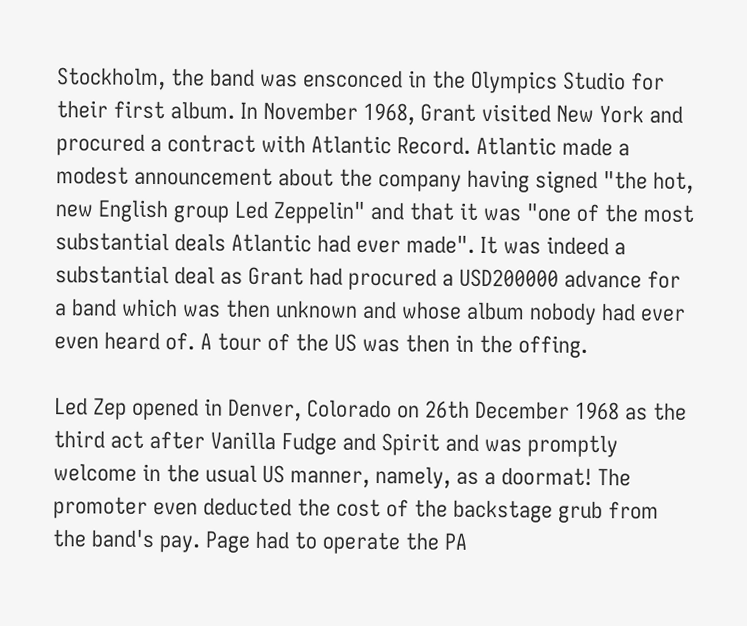Stockholm, the band was ensconced in the Olympics Studio for their first album. In November 1968, Grant visited New York and procured a contract with Atlantic Record. Atlantic made a modest announcement about the company having signed "the hot, new English group Led Zeppelin" and that it was "one of the most substantial deals Atlantic had ever made". It was indeed a substantial deal as Grant had procured a USD200000 advance for a band which was then unknown and whose album nobody had ever even heard of. A tour of the US was then in the offing.

Led Zep opened in Denver, Colorado on 26th December 1968 as the third act after Vanilla Fudge and Spirit and was promptly welcome in the usual US manner, namely, as a doormat! The promoter even deducted the cost of the backstage grub from the band's pay. Page had to operate the PA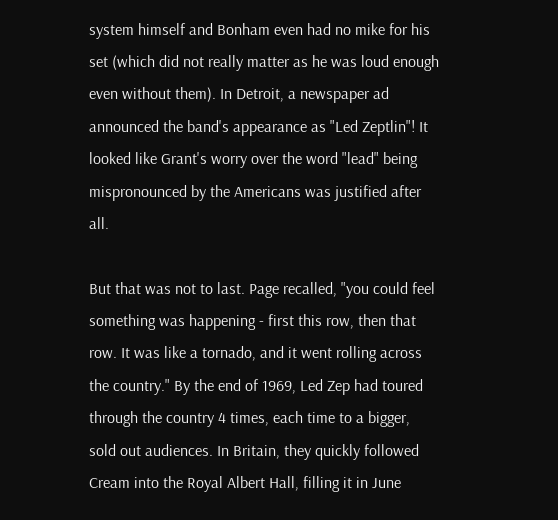system himself and Bonham even had no mike for his set (which did not really matter as he was loud enough even without them). In Detroit, a newspaper ad announced the band's appearance as "Led Zeptlin"! It looked like Grant's worry over the word "lead" being mispronounced by the Americans was justified after all.

But that was not to last. Page recalled, "you could feel something was happening - first this row, then that row. It was like a tornado, and it went rolling across the country." By the end of 1969, Led Zep had toured through the country 4 times, each time to a bigger, sold out audiences. In Britain, they quickly followed Cream into the Royal Albert Hall, filling it in June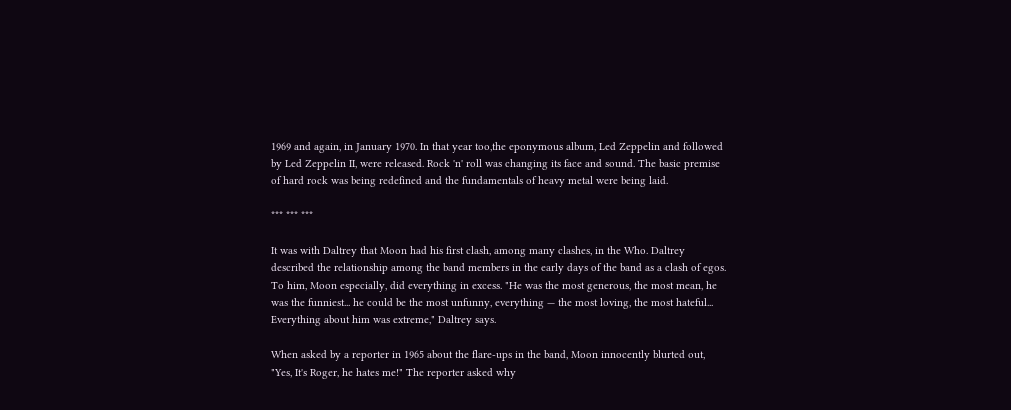1969 and again, in January 1970. In that year too,the eponymous album, Led Zeppelin and followed by Led Zeppelin II, were released. Rock 'n' roll was changing its face and sound. The basic premise of hard rock was being redefined and the fundamentals of heavy metal were being laid.

*** *** ***

It was with Daltrey that Moon had his first clash, among many clashes, in the Who. Daltrey described the relationship among the band members in the early days of the band as a clash of egos. To him, Moon especially, did everything in excess. "He was the most generous, the most mean, he was the funniest... he could be the most unfunny, everything — the most loving, the most hateful... Everything about him was extreme," Daltrey says.

When asked by a reporter in 1965 about the flare-ups in the band, Moon innocently blurted out, "Yes, It's Roger, he hates me!" The reporter asked why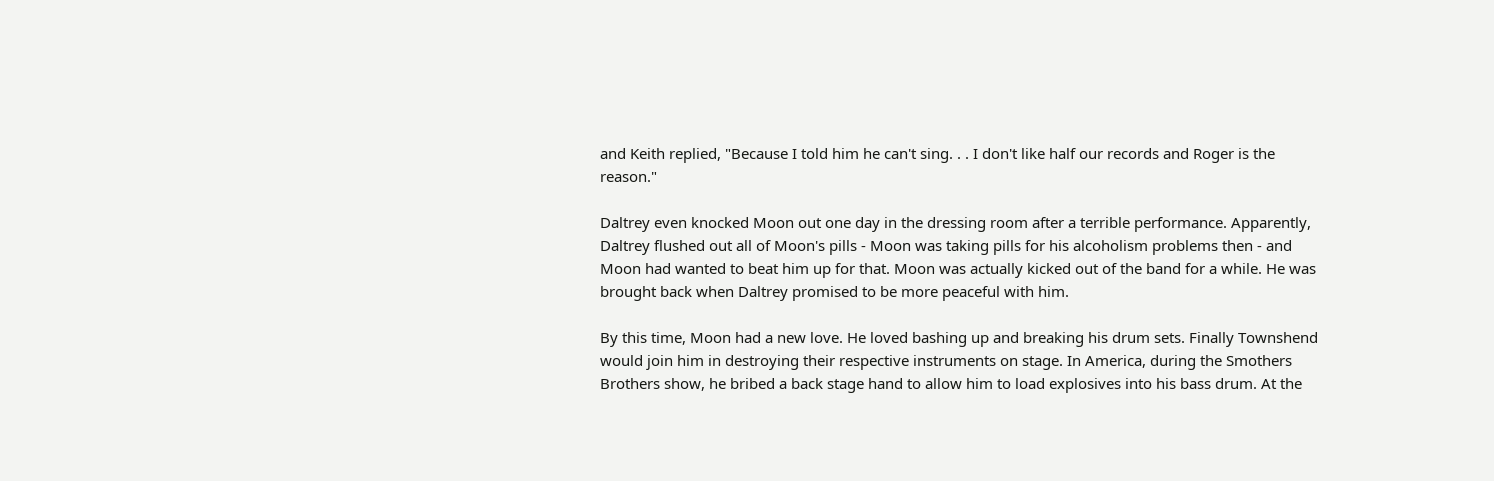and Keith replied, "Because I told him he can't sing. . . I don't like half our records and Roger is the reason."

Daltrey even knocked Moon out one day in the dressing room after a terrible performance. Apparently, Daltrey flushed out all of Moon's pills - Moon was taking pills for his alcoholism problems then - and Moon had wanted to beat him up for that. Moon was actually kicked out of the band for a while. He was brought back when Daltrey promised to be more peaceful with him.

By this time, Moon had a new love. He loved bashing up and breaking his drum sets. Finally Townshend would join him in destroying their respective instruments on stage. In America, during the Smothers Brothers show, he bribed a back stage hand to allow him to load explosives into his bass drum. At the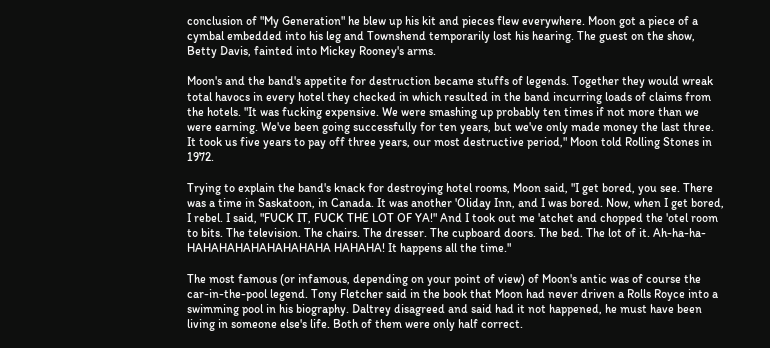conclusion of "My Generation" he blew up his kit and pieces flew everywhere. Moon got a piece of a cymbal embedded into his leg and Townshend temporarily lost his hearing. The guest on the show, Betty Davis, fainted into Mickey Rooney's arms.

Moon's and the band's appetite for destruction became stuffs of legends. Together they would wreak total havocs in every hotel they checked in which resulted in the band incurring loads of claims from the hotels. "It was fucking expensive. We were smashing up probably ten times if not more than we were earning. We've been going successfully for ten years, but we've only made money the last three. It took us five years to pay off three years, our most destructive period," Moon told Rolling Stones in 1972.

Trying to explain the band's knack for destroying hotel rooms, Moon said, "I get bored, you see. There was a time in Saskatoon, in Canada. It was another 'Oliday Inn, and I was bored. Now, when I get bored, I rebel. I said, "FUCK IT, FUCK THE LOT OF YA!" And I took out me 'atchet and chopped the 'otel room to bits. The television. The chairs. The dresser. The cupboard doors. The bed. The lot of it. Ah-ha-ha-HAHAHAHAHAHAHAHAHA HAHAHA! It happens all the time."

The most famous (or infamous, depending on your point of view) of Moon's antic was of course the car-in-the-pool legend. Tony Fletcher said in the book that Moon had never driven a Rolls Royce into a swimming pool in his biography. Daltrey disagreed and said had it not happened, he must have been living in someone else's life. Both of them were only half correct.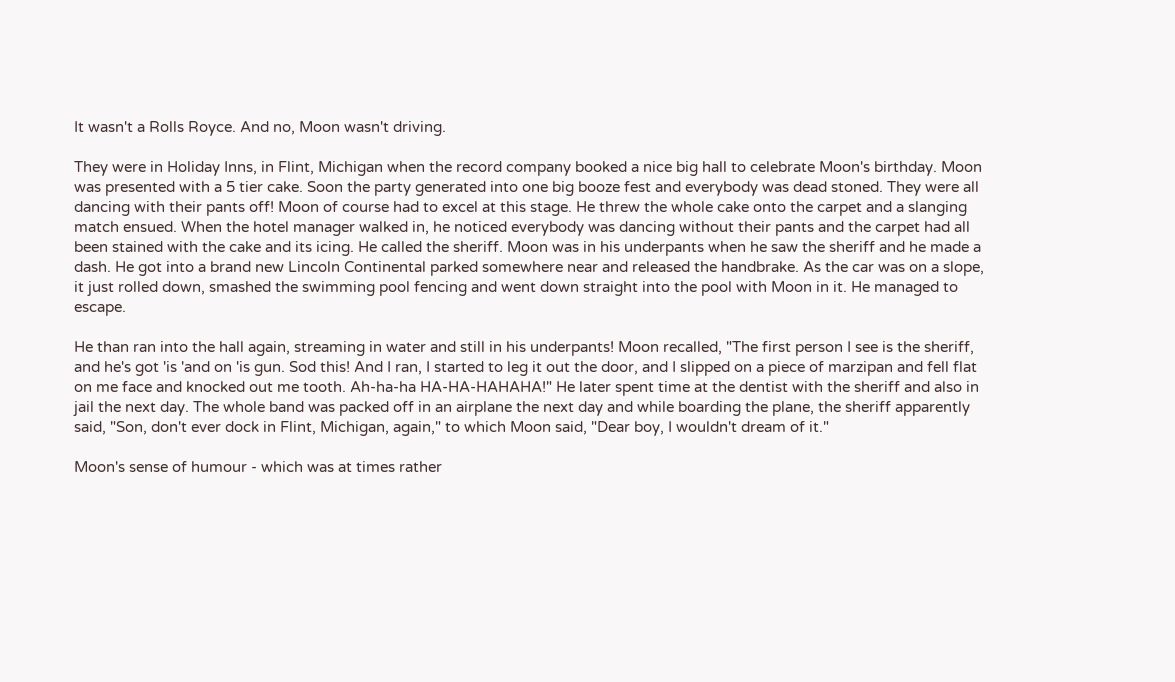It wasn't a Rolls Royce. And no, Moon wasn't driving.

They were in Holiday Inns, in Flint, Michigan when the record company booked a nice big hall to celebrate Moon's birthday. Moon was presented with a 5 tier cake. Soon the party generated into one big booze fest and everybody was dead stoned. They were all dancing with their pants off! Moon of course had to excel at this stage. He threw the whole cake onto the carpet and a slanging match ensued. When the hotel manager walked in, he noticed everybody was dancing without their pants and the carpet had all been stained with the cake and its icing. He called the sheriff. Moon was in his underpants when he saw the sheriff and he made a dash. He got into a brand new Lincoln Continental parked somewhere near and released the handbrake. As the car was on a slope, it just rolled down, smashed the swimming pool fencing and went down straight into the pool with Moon in it. He managed to escape.

He than ran into the hall again, streaming in water and still in his underpants! Moon recalled, "The first person I see is the sheriff, and he's got 'is 'and on 'is gun. Sod this! And I ran, I started to leg it out the door, and I slipped on a piece of marzipan and fell flat on me face and knocked out me tooth. Ah-ha-ha HA-HA-HAHAHA!" He later spent time at the dentist with the sheriff and also in jail the next day. The whole band was packed off in an airplane the next day and while boarding the plane, the sheriff apparently said, "Son, don't ever dock in Flint, Michigan, again," to which Moon said, "Dear boy, I wouldn't dream of it."

Moon's sense of humour - which was at times rather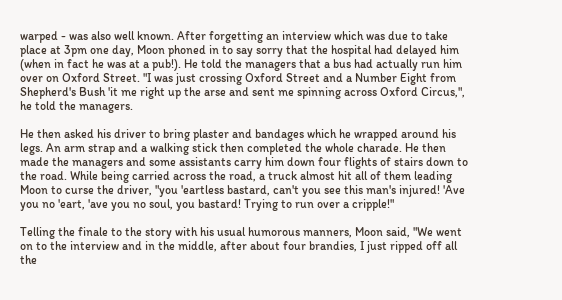warped - was also well known. After forgetting an interview which was due to take place at 3pm one day, Moon phoned in to say sorry that the hospital had delayed him (when in fact he was at a pub!). He told the managers that a bus had actually run him over on Oxford Street. "I was just crossing Oxford Street and a Number Eight from Shepherd's Bush 'it me right up the arse and sent me spinning across Oxford Circus,", he told the managers.

He then asked his driver to bring plaster and bandages which he wrapped around his legs. An arm strap and a walking stick then completed the whole charade. He then made the managers and some assistants carry him down four flights of stairs down to the road. While being carried across the road, a truck almost hit all of them leading Moon to curse the driver, "you 'eartless bastard, can't you see this man's injured! 'Ave you no 'eart, 'ave you no soul, you bastard! Trying to run over a cripple!"

Telling the finale to the story with his usual humorous manners, Moon said, "We went on to the interview and in the middle, after about four brandies, I just ripped off all the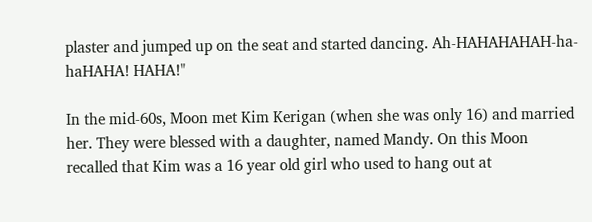plaster and jumped up on the seat and started dancing. Ah-HAHAHAHAH-ha-haHAHA! HAHA!"

In the mid-60s, Moon met Kim Kerigan (when she was only 16) and married her. They were blessed with a daughter, named Mandy. On this Moon recalled that Kim was a 16 year old girl who used to hang out at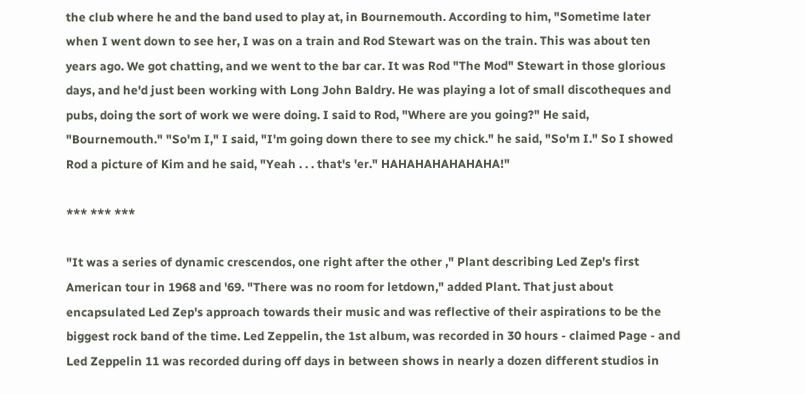the club where he and the band used to play at, in Bournemouth. According to him, "Sometime later when I went down to see her, I was on a train and Rod Stewart was on the train. This was about ten years ago. We got chatting, and we went to the bar car. It was Rod "The Mod" Stewart in those glorious days, and he'd just been working with Long John Baldry. He was playing a lot of small discotheques and pubs, doing the sort of work we were doing. I said to Rod, "Where are you going?" He said, "Bournemouth." "So'm I," I said, "I'm going down there to see my chick." he said, "So'm I." So I showed Rod a picture of Kim and he said, "Yeah . . . that's 'er." HAHAHAHAHAHAHA!"

*** *** ***

"It was a series of dynamic crescendos, one right after the other ," Plant describing Led Zep's first American tour in 1968 and '69. "There was no room for letdown," added Plant. That just about encapsulated Led Zep's approach towards their music and was reflective of their aspirations to be the biggest rock band of the time. Led Zeppelin, the 1st album, was recorded in 30 hours - claimed Page - and Led Zeppelin 11 was recorded during off days in between shows in nearly a dozen different studios in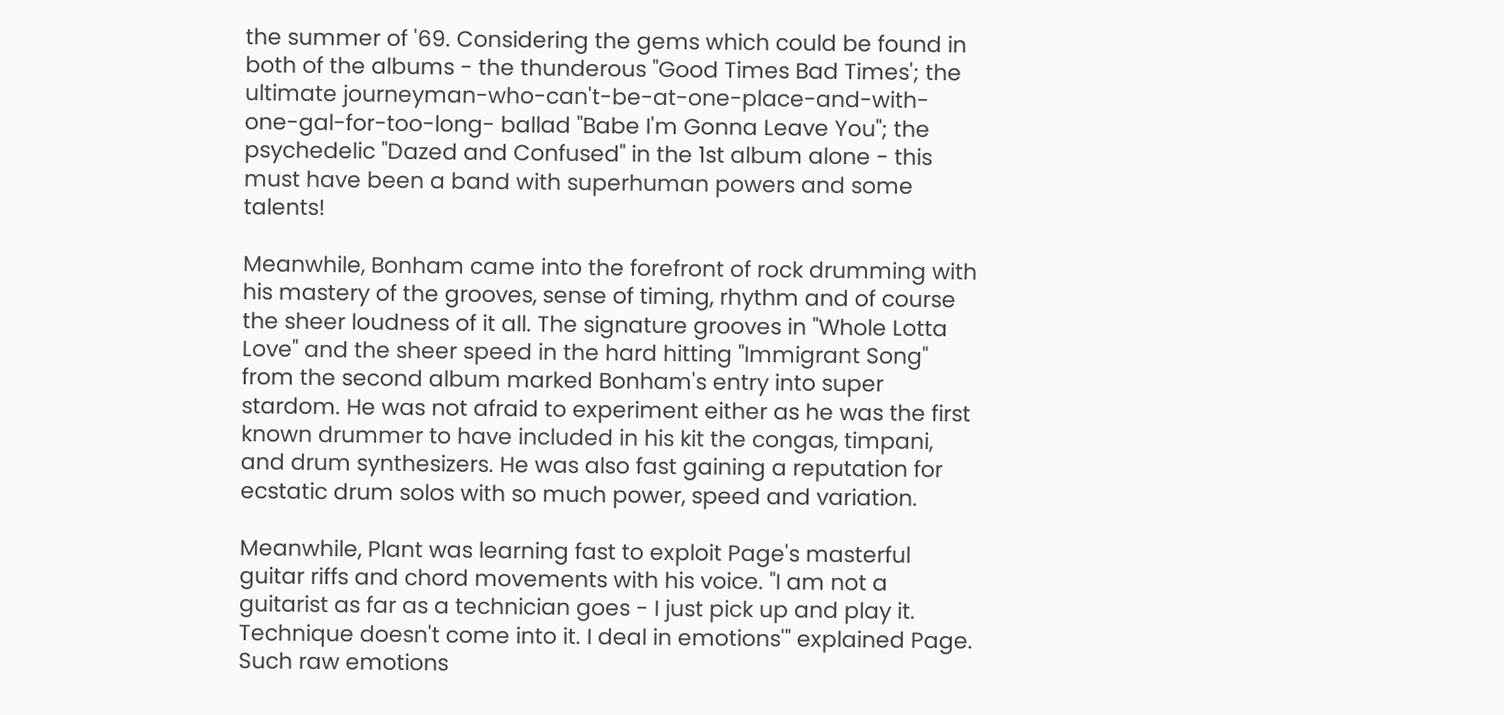the summer of '69. Considering the gems which could be found in both of the albums - the thunderous "Good Times Bad Times'; the ultimate journeyman-who-can't-be-at-one-place-and-with-one-gal-for-too-long- ballad "Babe I'm Gonna Leave You"; the psychedelic "Dazed and Confused" in the 1st album alone - this must have been a band with superhuman powers and some talents!

Meanwhile, Bonham came into the forefront of rock drumming with his mastery of the grooves, sense of timing, rhythm and of course the sheer loudness of it all. The signature grooves in "Whole Lotta Love" and the sheer speed in the hard hitting "Immigrant Song" from the second album marked Bonham's entry into super stardom. He was not afraid to experiment either as he was the first known drummer to have included in his kit the congas, timpani, and drum synthesizers. He was also fast gaining a reputation for ecstatic drum solos with so much power, speed and variation.

Meanwhile, Plant was learning fast to exploit Page's masterful guitar riffs and chord movements with his voice. "I am not a guitarist as far as a technician goes - I just pick up and play it. Technique doesn't come into it. I deal in emotions'" explained Page. Such raw emotions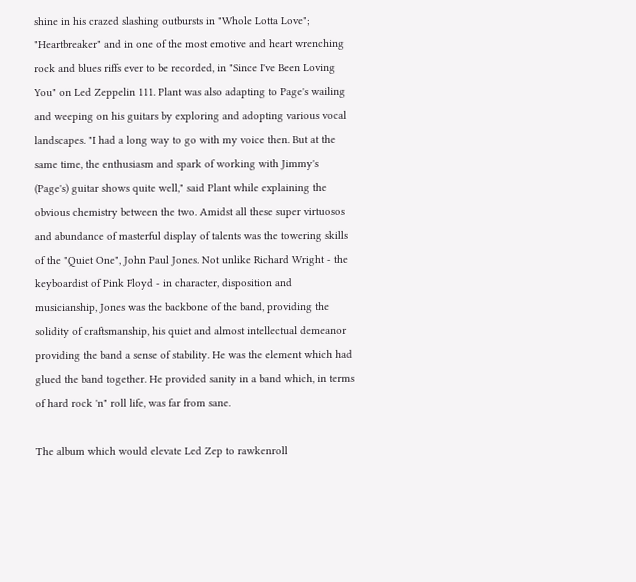shine in his crazed slashing outbursts in "Whole Lotta Love"; "Heartbreaker" and in one of the most emotive and heart wrenching rock and blues riffs ever to be recorded, in "Since I've Been Loving You" on Led Zeppelin 111. Plant was also adapting to Page's wailing and weeping on his guitars by exploring and adopting various vocal landscapes. "I had a long way to go with my voice then. But at the same time, the enthusiasm and spark of working with Jimmy's (Page's) guitar shows quite well," said Plant while explaining the obvious chemistry between the two. Amidst all these super virtuosos and abundance of masterful display of talents was the towering skills of the "Quiet One", John Paul Jones. Not unlike Richard Wright - the keyboardist of Pink Floyd - in character, disposition and musicianship, Jones was the backbone of the band, providing the solidity of craftsmanship, his quiet and almost intellectual demeanor providing the band a sense of stability. He was the element which had glued the band together. He provided sanity in a band which, in terms of hard rock 'n" roll life, was far from sane.

The album which would elevate Led Zep to rawkenroll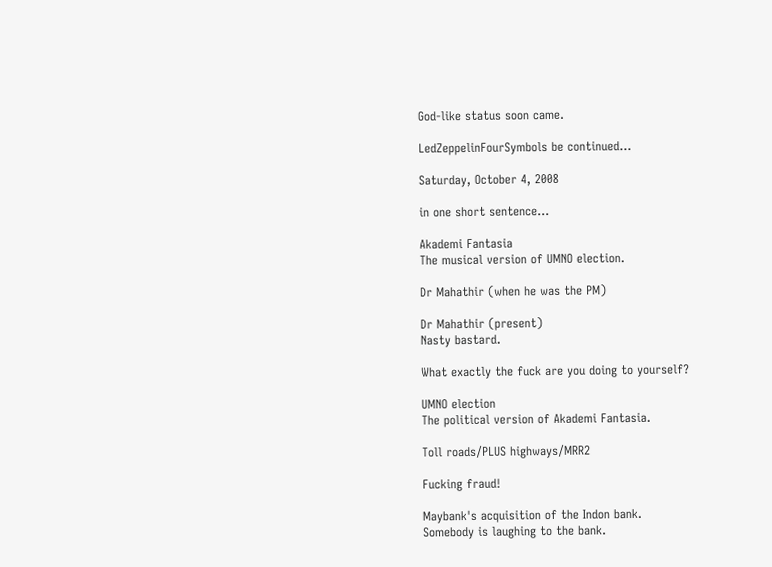God-like status soon came.

LedZeppelinFourSymbols be continued...

Saturday, October 4, 2008

in one short sentence...

Akademi Fantasia
The musical version of UMNO election.

Dr Mahathir (when he was the PM)

Dr Mahathir (present)
Nasty bastard.

What exactly the fuck are you doing to yourself?

UMNO election
The political version of Akademi Fantasia.

Toll roads/PLUS highways/MRR2

Fucking fraud!

Maybank's acquisition of the Indon bank.
Somebody is laughing to the bank.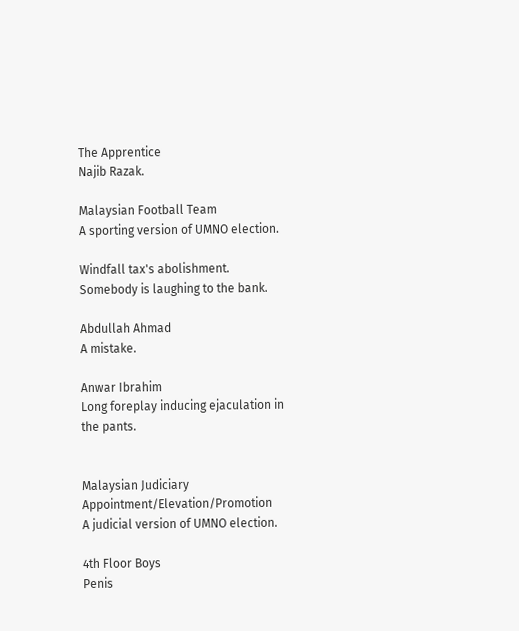The Apprentice
Najib Razak.

Malaysian Football Team
A sporting version of UMNO election.

Windfall tax's abolishment.
Somebody is laughing to the bank.

Abdullah Ahmad
A mistake.

Anwar Ibrahim
Long foreplay inducing ejaculation in the pants.


Malaysian Judiciary Appointment/Elevation/Promotion
A judicial version of UMNO election.

4th Floor Boys
Penis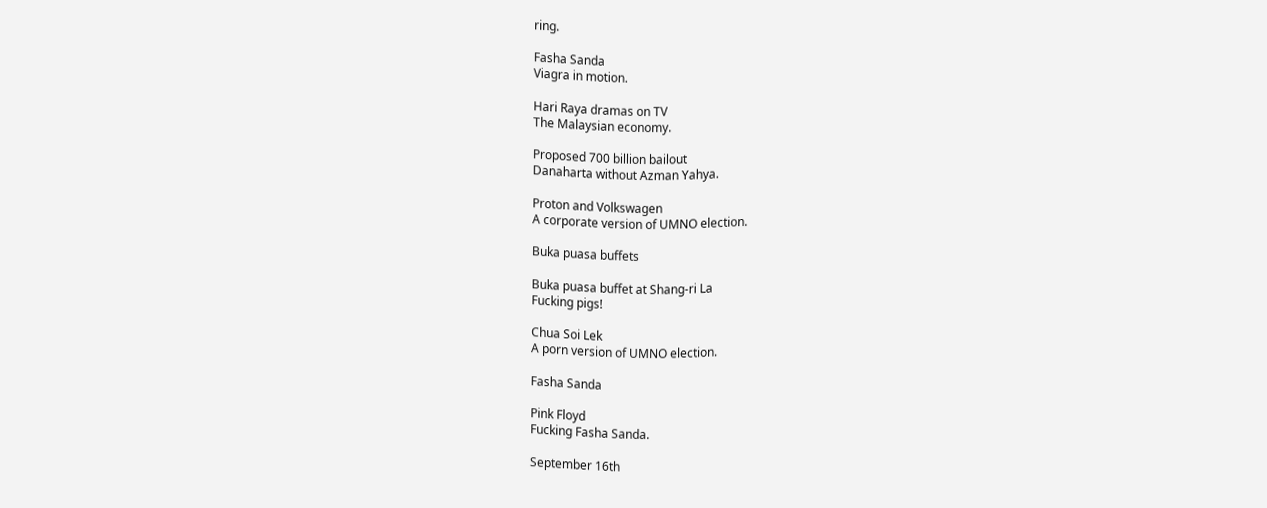ring.

Fasha Sanda
Viagra in motion.

Hari Raya dramas on TV
The Malaysian economy.

Proposed 700 billion bailout
Danaharta without Azman Yahya.

Proton and Volkswagen
A corporate version of UMNO election.

Buka puasa buffets

Buka puasa buffet at Shang-ri La
Fucking pigs!

Chua Soi Lek
A porn version of UMNO election.

Fasha Sanda

Pink Floyd
Fucking Fasha Sanda.

September 16th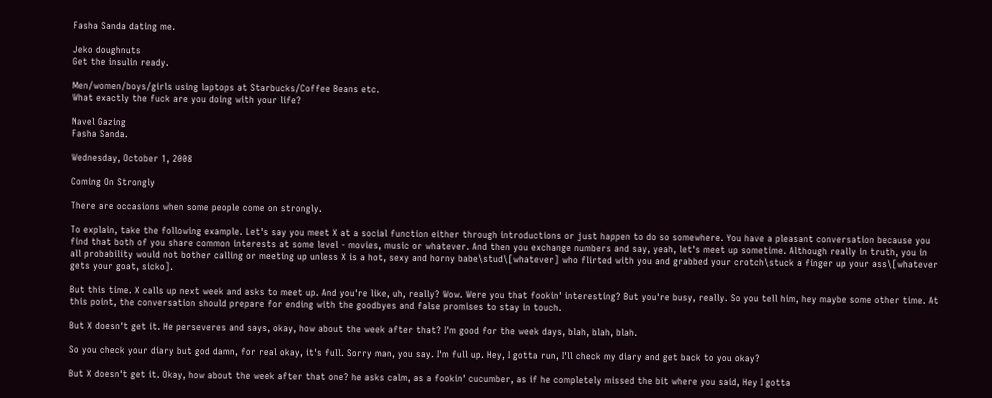Fasha Sanda dating me.

Jeko doughnuts
Get the insulin ready.

Men/women/boys/girls using laptops at Starbucks/Coffee Beans etc.
What exactly the fuck are you doing with your life?

Navel Gazing
Fasha Sanda.

Wednesday, October 1, 2008

Coming On Strongly

There are occasions when some people come on strongly.

To explain, take the following example. Let's say you meet X at a social function either through introductions or just happen to do so somewhere. You have a pleasant conversation because you find that both of you share common interests at some level - movies, music or whatever. And then you exchange numbers and say, yeah, let's meet up sometime. Although really in truth, you in all probability would not bother calling or meeting up unless X is a hot, sexy and horny babe\stud\[whatever] who flirted with you and grabbed your crotch\stuck a finger up your ass\[whatever gets your goat, sicko].

But this time. X calls up next week and asks to meet up. And you're like, uh, really? Wow. Were you that fookin' interesting? But you're busy, really. So you tell him, hey maybe some other time. At this point, the conversation should prepare for ending with the goodbyes and false promises to stay in touch.

But X doesn't get it. He perseveres and says, okay, how about the week after that? I'm good for the week days, blah, blah, blah.

So you check your diary but god damn, for real okay, it's full. Sorry man, you say. I'm full up. Hey, I gotta run, I'll check my diary and get back to you okay?

But X doesn't get it. Okay, how about the week after that one? he asks calm, as a fookin' cucumber, as if he completely missed the bit where you said, Hey I gotta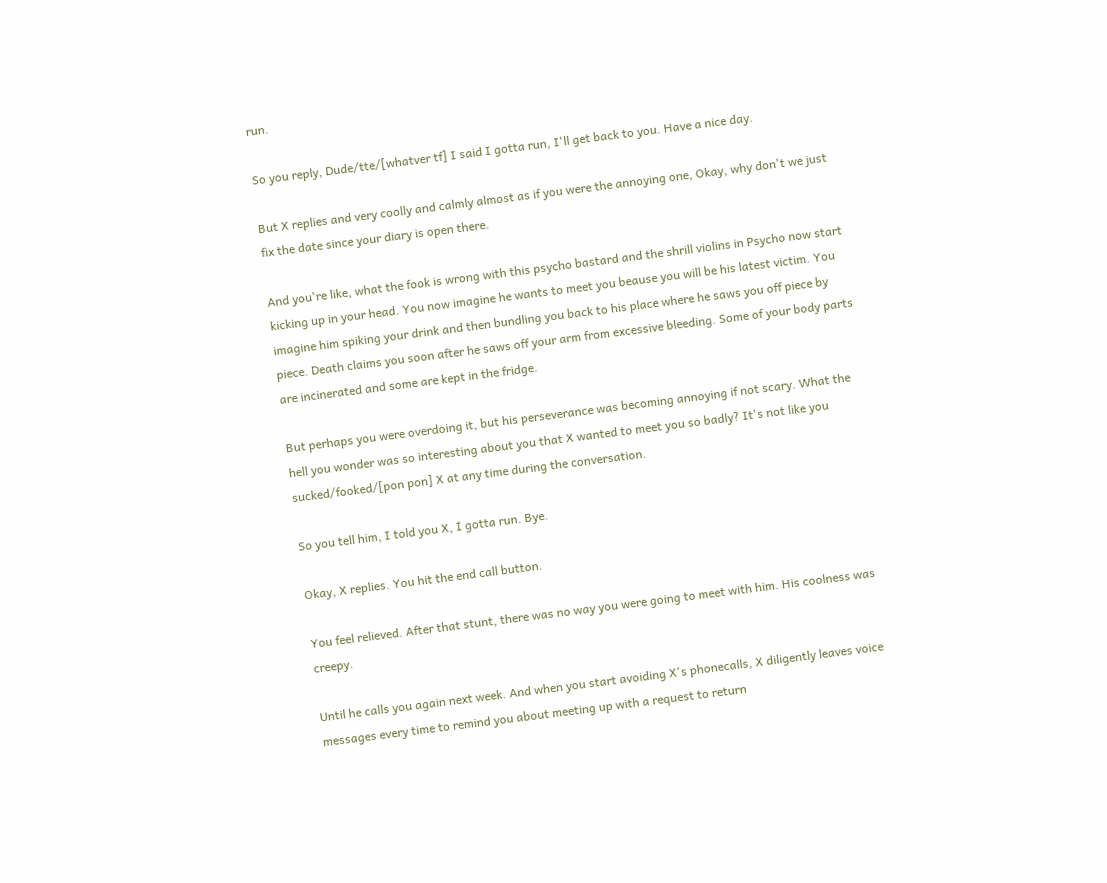run.

So you reply, Dude/tte/[whatver tf] I said I gotta run, I'll get back to you. Have a nice day.

But X replies and very coolly and calmly almost as if you were the annoying one, Okay, why don't we just fix the date since your diary is open there.

And you're like, what the fook is wrong with this psycho bastard and the shrill violins in Psycho now start kicking up in your head. You now imagine he wants to meet you beause you will be his latest victim. You imagine him spiking your drink and then bundling you back to his place where he saws you off piece by piece. Death claims you soon after he saws off your arm from excessive bleeding. Some of your body parts are incinerated and some are kept in the fridge.

But perhaps you were overdoing it, but his perseverance was becoming annoying if not scary. What the hell you wonder was so interesting about you that X wanted to meet you so badly? It's not like you sucked/fooked/[pon pon] X at any time during the conversation.

So you tell him, I told you X, I gotta run. Bye.

Okay, X replies. You hit the end call button.

You feel relieved. After that stunt, there was no way you were going to meet with him. His coolness was creepy.

Until he calls you again next week. And when you start avoiding X's phonecalls, X diligently leaves voice messages every time to remind you about meeting up with a request to return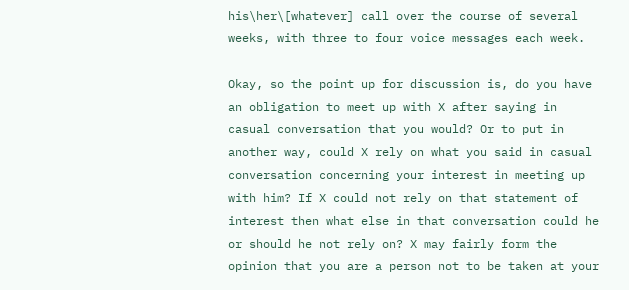his\her\[whatever] call over the course of several weeks, with three to four voice messages each week.

Okay, so the point up for discussion is, do you have an obligation to meet up with X after saying in casual conversation that you would? Or to put in another way, could X rely on what you said in casual conversation concerning your interest in meeting up with him? If X could not rely on that statement of interest then what else in that conversation could he or should he not rely on? X may fairly form the opinion that you are a person not to be taken at your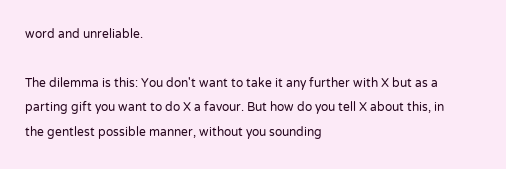word and unreliable.

The dilemma is this: You don't want to take it any further with X but as a parting gift you want to do X a favour. But how do you tell X about this, in the gentlest possible manner, without you sounding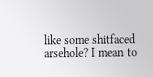like some shitfaced arsehole? I mean to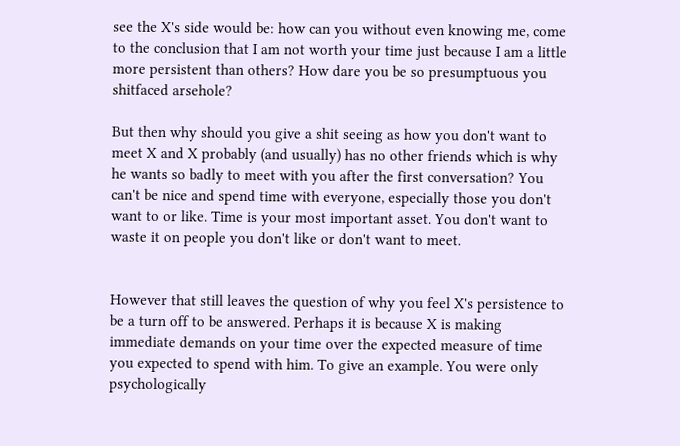see the X's side would be: how can you without even knowing me, come to the conclusion that I am not worth your time just because I am a little more persistent than others? How dare you be so presumptuous you shitfaced arsehole?

But then why should you give a shit seeing as how you don't want to meet X and X probably (and usually) has no other friends which is why he wants so badly to meet with you after the first conversation? You can't be nice and spend time with everyone, especially those you don't want to or like. Time is your most important asset. You don't want to waste it on people you don't like or don't want to meet.


However that still leaves the question of why you feel X's persistence to be a turn off to be answered. Perhaps it is because X is making immediate demands on your time over the expected measure of time you expected to spend with him. To give an example. You were only psychologically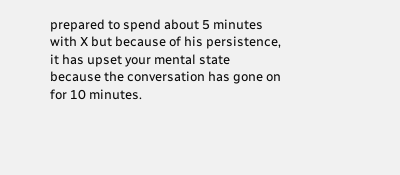prepared to spend about 5 minutes with X but because of his persistence, it has upset your mental state because the conversation has gone on for 10 minutes.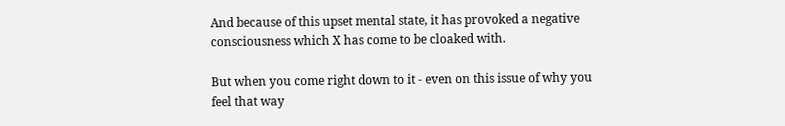And because of this upset mental state, it has provoked a negative consciousness which X has come to be cloaked with.

But when you come right down to it - even on this issue of why you feel that way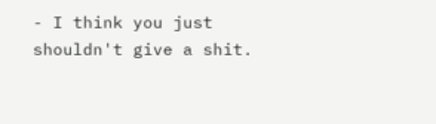- I think you just shouldn't give a shit.